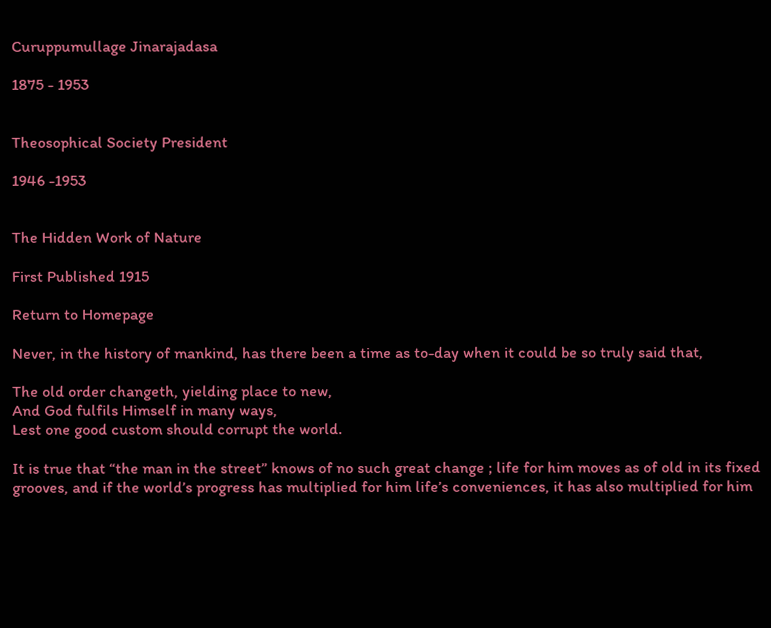Curuppumullage Jinarajadasa

1875 - 1953


Theosophical Society President

1946 -1953


The Hidden Work of Nature

First Published 1915

Return to Homepage

Never, in the history of mankind, has there been a time as to-day when it could be so truly said that,

The old order changeth, yielding place to new,
And God fulfils Himself in many ways,
Lest one good custom should corrupt the world.

It is true that “the man in the street” knows of no such great change ; life for him moves as of old in its fixed grooves, and if the world’s progress has multiplied for him life’s conveniences, it has also multiplied for him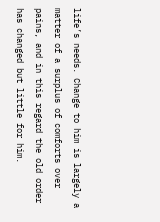life’s needs. Change to him is largely a matter of a surplus of comforts over pains, and in this regard the old order has changed but little for him.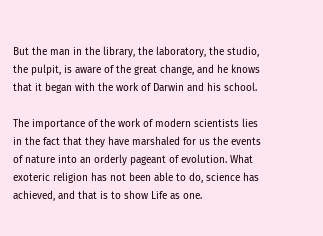But the man in the library, the laboratory, the studio, the pulpit, is aware of the great change, and he knows that it began with the work of Darwin and his school.

The importance of the work of modern scientists lies in the fact that they have marshaled for us the events of nature into an orderly pageant of evolution. What exoteric religion has not been able to do, science has achieved, and that is to show Life as one.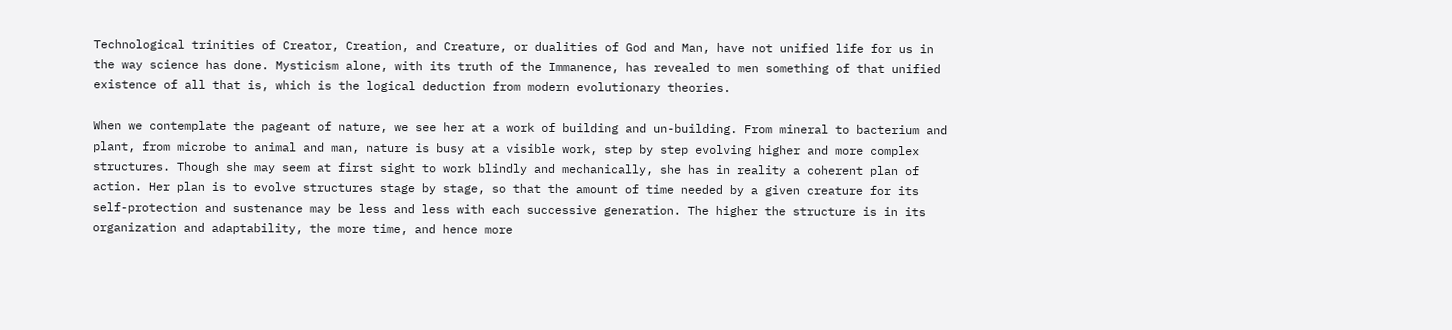Technological trinities of Creator, Creation, and Creature, or dualities of God and Man, have not unified life for us in the way science has done. Mysticism alone, with its truth of the Immanence, has revealed to men something of that unified existence of all that is, which is the logical deduction from modern evolutionary theories.

When we contemplate the pageant of nature, we see her at a work of building and un-building. From mineral to bacterium and plant, from microbe to animal and man, nature is busy at a visible work, step by step evolving higher and more complex structures. Though she may seem at first sight to work blindly and mechanically, she has in reality a coherent plan of action. Her plan is to evolve structures stage by stage, so that the amount of time needed by a given creature for its self-protection and sustenance may be less and less with each successive generation. The higher the structure is in its organization and adaptability, the more time, and hence more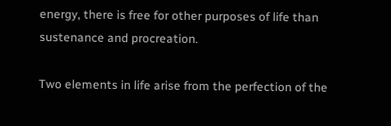energy, there is free for other purposes of life than sustenance and procreation.

Two elements in life arise from the perfection of the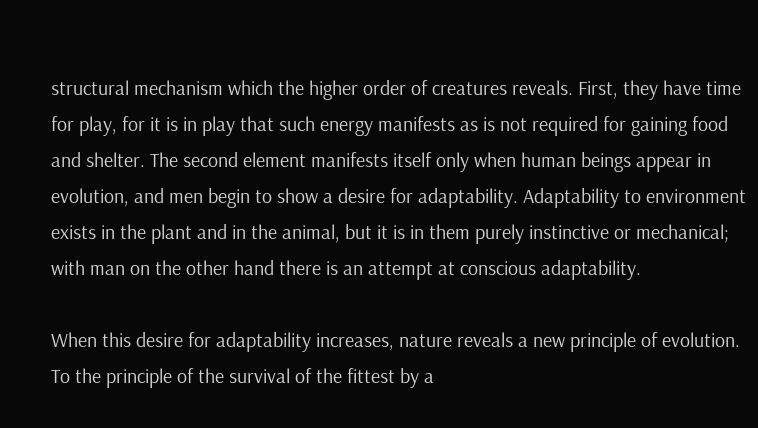structural mechanism which the higher order of creatures reveals. First, they have time for play, for it is in play that such energy manifests as is not required for gaining food and shelter. The second element manifests itself only when human beings appear in evolution, and men begin to show a desire for adaptability. Adaptability to environment exists in the plant and in the animal, but it is in them purely instinctive or mechanical; with man on the other hand there is an attempt at conscious adaptability.

When this desire for adaptability increases, nature reveals a new principle of evolution. To the principle of the survival of the fittest by a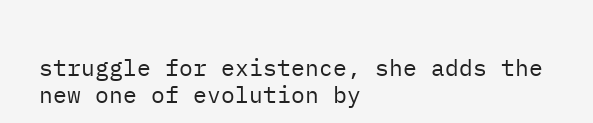struggle for existence, she adds the new one of evolution by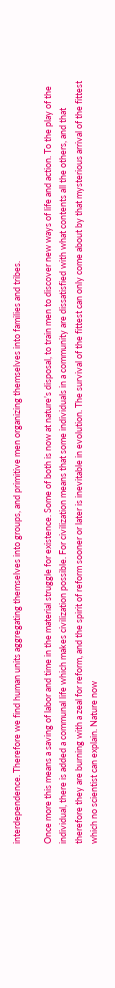interdependence. Therefore we find human units aggregating themselves into groups, and primitive men organizing themselves into families and tribes.

Once more this means a saving of labor and time in the material struggle for existence. Some of both is now at nature’s disposal, to train men to discover new ways of life and action. To the play of the individual, there is added a communal life which makes civilization possible. For civilization means that some individuals in a community are dissatisfied with what contents all the others, and that therefore they are burning with a zeal for reform, and the spirit of reform sooner or later is inevitable in evolution. The survival of the fittest can only come about by that mysterious arrival of the fittest which no scientist can explain. Nature now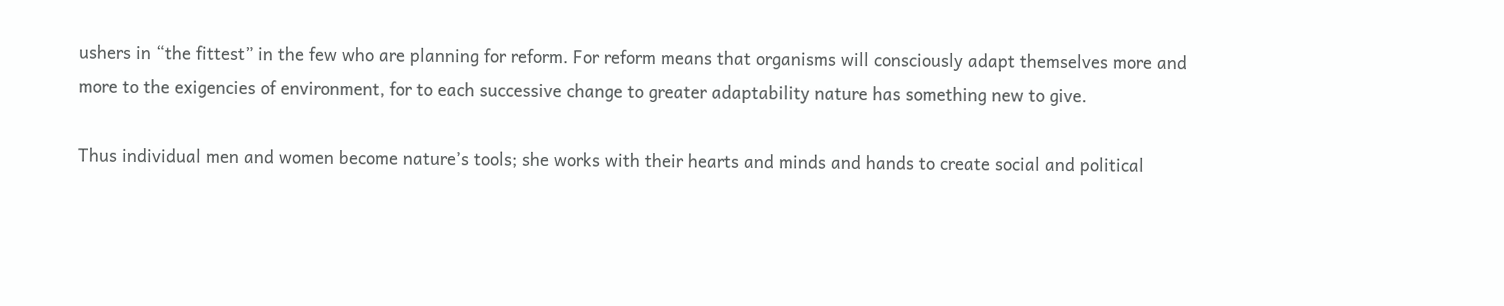ushers in “the fittest” in the few who are planning for reform. For reform means that organisms will consciously adapt themselves more and more to the exigencies of environment, for to each successive change to greater adaptability nature has something new to give.

Thus individual men and women become nature’s tools; she works with their hearts and minds and hands to create social and political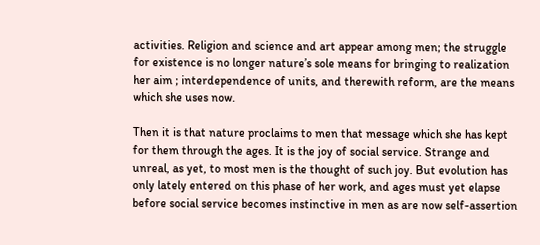activities. Religion and science and art appear among men; the struggle for existence is no longer nature’s sole means for bringing to realization her aim ; interdependence of units, and therewith reform, are the means which she uses now.

Then it is that nature proclaims to men that message which she has kept for them through the ages. It is the joy of social service. Strange and unreal, as yet, to most men is the thought of such joy. But evolution has only lately entered on this phase of her work, and ages must yet elapse before social service becomes instinctive in men as are now self-assertion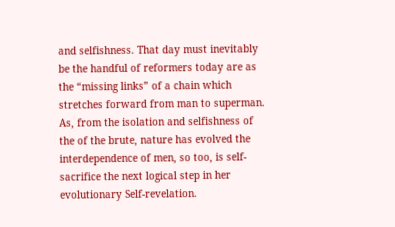and selfishness. That day must inevitably be the handful of reformers today are as the “missing links” of a chain which stretches forward from man to superman. As, from the isolation and selfishness of the of the brute, nature has evolved the interdependence of men, so too, is self-sacrifice the next logical step in her evolutionary Self-revelation.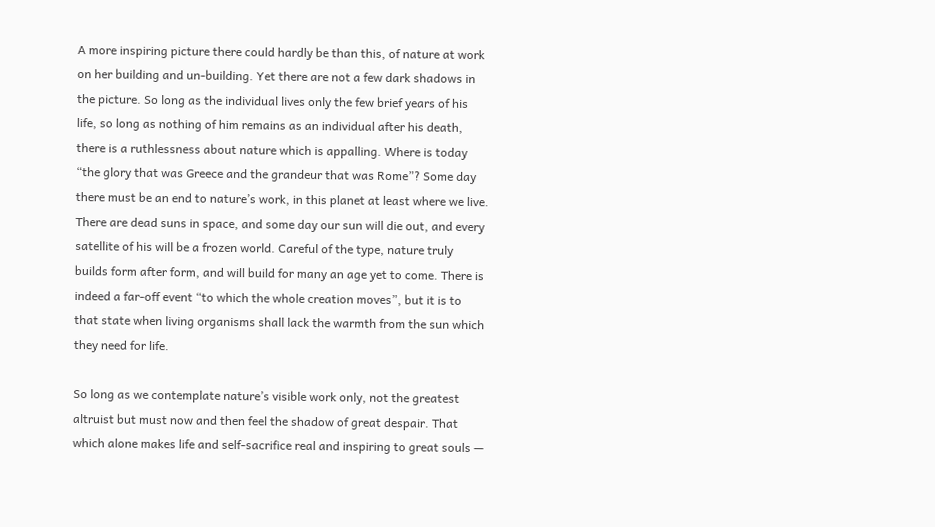A more inspiring picture there could hardly be than this, of nature at work on her building and un-building. Yet there are not a few dark shadows in the picture. So long as the individual lives only the few brief years of his life, so long as nothing of him remains as an individual after his death, there is a ruthlessness about nature which is appalling. Where is today “the glory that was Greece and the grandeur that was Rome”? Some day there must be an end to nature’s work, in this planet at least where we live. There are dead suns in space, and some day our sun will die out, and every satellite of his will be a frozen world. Careful of the type, nature truly builds form after form, and will build for many an age yet to come. There is indeed a far-off event “to which the whole creation moves”, but it is to that state when living organisms shall lack the warmth from the sun which they need for life.

So long as we contemplate nature’s visible work only, not the greatest altruist but must now and then feel the shadow of great despair. That which alone makes life and self-sacrifice real and inspiring to great souls —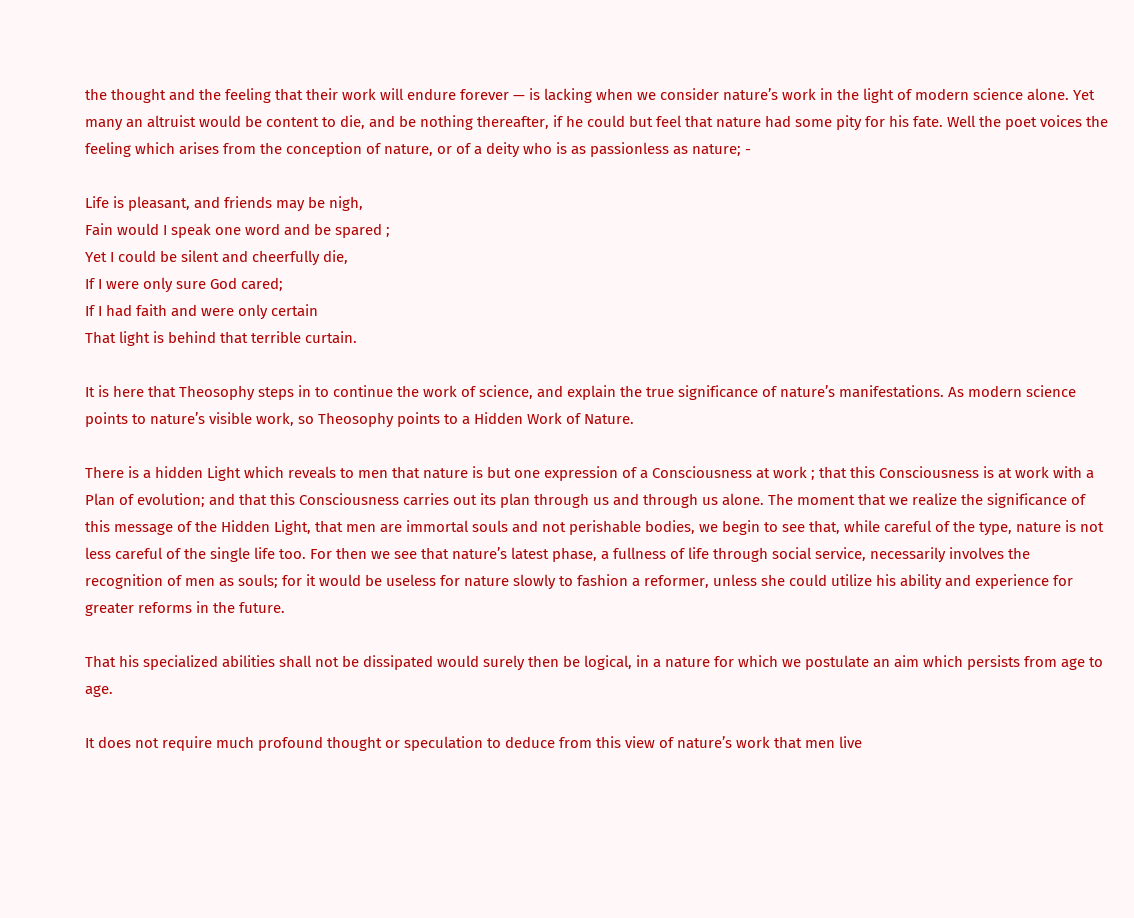the thought and the feeling that their work will endure forever — is lacking when we consider nature’s work in the light of modern science alone. Yet many an altruist would be content to die, and be nothing thereafter, if he could but feel that nature had some pity for his fate. Well the poet voices the feeling which arises from the conception of nature, or of a deity who is as passionless as nature; -

Life is pleasant, and friends may be nigh,
Fain would I speak one word and be spared ;
Yet I could be silent and cheerfully die,
If I were only sure God cared;
If I had faith and were only certain
That light is behind that terrible curtain.

It is here that Theosophy steps in to continue the work of science, and explain the true significance of nature’s manifestations. As modern science points to nature’s visible work, so Theosophy points to a Hidden Work of Nature.

There is a hidden Light which reveals to men that nature is but one expression of a Consciousness at work ; that this Consciousness is at work with a Plan of evolution; and that this Consciousness carries out its plan through us and through us alone. The moment that we realize the significance of this message of the Hidden Light, that men are immortal souls and not perishable bodies, we begin to see that, while careful of the type, nature is not less careful of the single life too. For then we see that nature’s latest phase, a fullness of life through social service, necessarily involves the recognition of men as souls; for it would be useless for nature slowly to fashion a reformer, unless she could utilize his ability and experience for greater reforms in the future.

That his specialized abilities shall not be dissipated would surely then be logical, in a nature for which we postulate an aim which persists from age to age.

It does not require much profound thought or speculation to deduce from this view of nature’s work that men live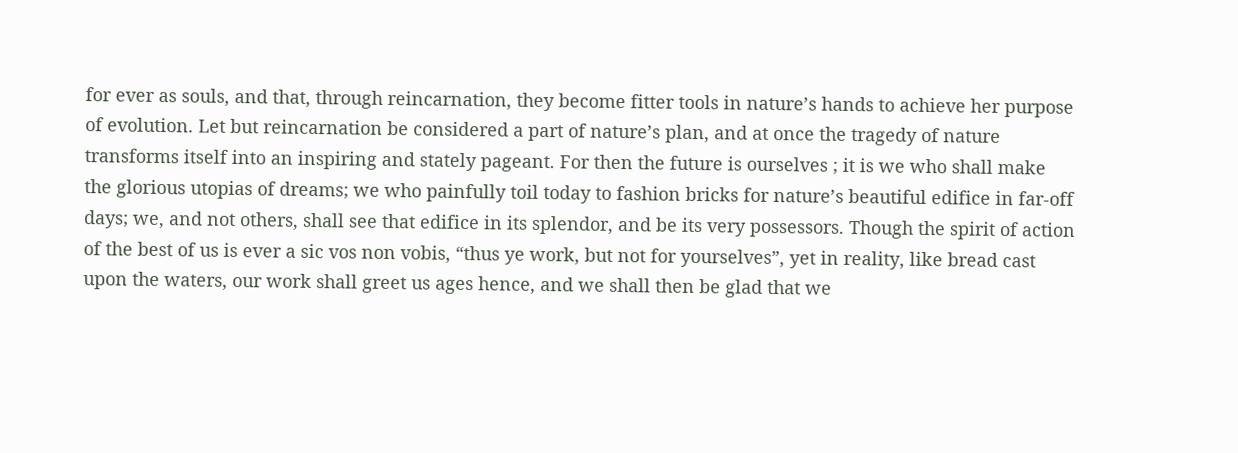for ever as souls, and that, through reincarnation, they become fitter tools in nature’s hands to achieve her purpose of evolution. Let but reincarnation be considered a part of nature’s plan, and at once the tragedy of nature transforms itself into an inspiring and stately pageant. For then the future is ourselves ; it is we who shall make the glorious utopias of dreams; we who painfully toil today to fashion bricks for nature’s beautiful edifice in far-off days; we, and not others, shall see that edifice in its splendor, and be its very possessors. Though the spirit of action of the best of us is ever a sic vos non vobis, “thus ye work, but not for yourselves”, yet in reality, like bread cast upon the waters, our work shall greet us ages hence, and we shall then be glad that we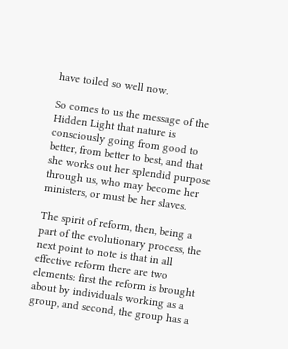have toiled so well now.

So comes to us the message of the Hidden Light that nature is consciously going from good to better, from better to best, and that she works out her splendid purpose through us, who may become her ministers, or must be her slaves.

The spirit of reform, then, being a part of the evolutionary process, the next point to note is that in all effective reform there are two elements: first the reform is brought about by individuals working as a group, and second, the group has a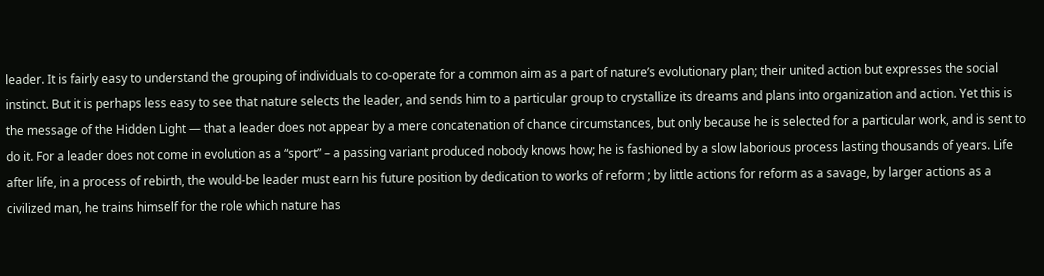leader. It is fairly easy to understand the grouping of individuals to co-operate for a common aim as a part of nature’s evolutionary plan; their united action but expresses the social instinct. But it is perhaps less easy to see that nature selects the leader, and sends him to a particular group to crystallize its dreams and plans into organization and action. Yet this is the message of the Hidden Light — that a leader does not appear by a mere concatenation of chance circumstances, but only because he is selected for a particular work, and is sent to do it. For a leader does not come in evolution as a “sport” – a passing variant produced nobody knows how; he is fashioned by a slow laborious process lasting thousands of years. Life after life, in a process of rebirth, the would-be leader must earn his future position by dedication to works of reform ; by little actions for reform as a savage, by larger actions as a civilized man, he trains himself for the role which nature has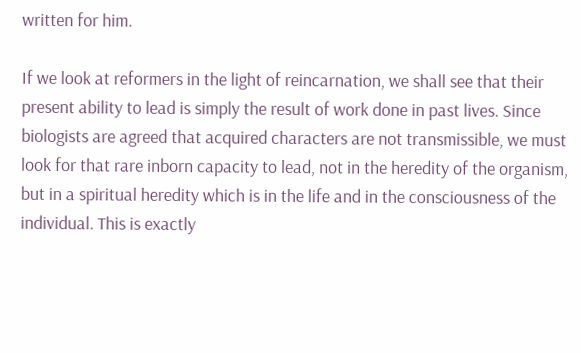written for him.

If we look at reformers in the light of reincarnation, we shall see that their present ability to lead is simply the result of work done in past lives. Since biologists are agreed that acquired characters are not transmissible, we must look for that rare inborn capacity to lead, not in the heredity of the organism, but in a spiritual heredity which is in the life and in the consciousness of the individual. This is exactly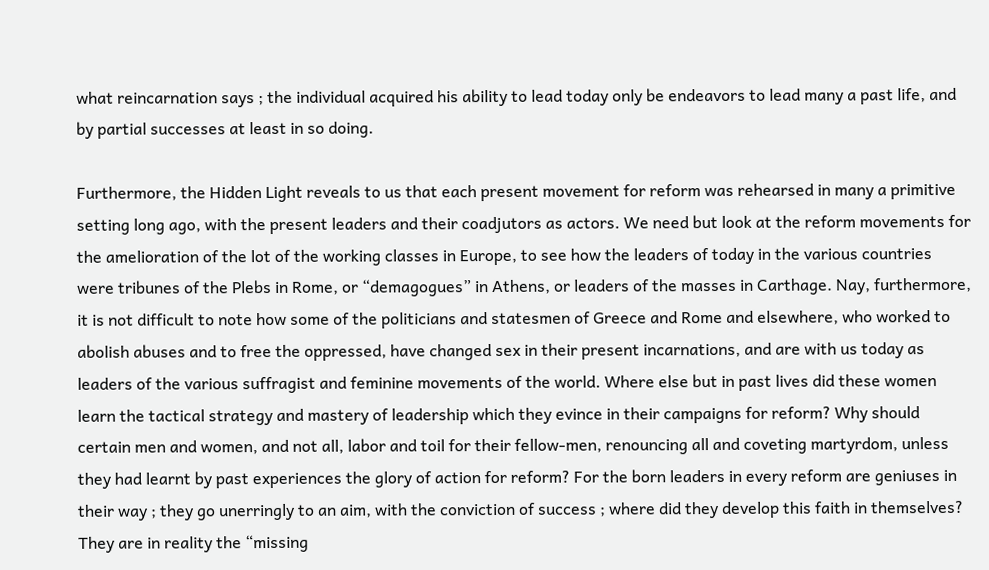what reincarnation says ; the individual acquired his ability to lead today only be endeavors to lead many a past life, and by partial successes at least in so doing.

Furthermore, the Hidden Light reveals to us that each present movement for reform was rehearsed in many a primitive setting long ago, with the present leaders and their coadjutors as actors. We need but look at the reform movements for the amelioration of the lot of the working classes in Europe, to see how the leaders of today in the various countries were tribunes of the Plebs in Rome, or “demagogues” in Athens, or leaders of the masses in Carthage. Nay, furthermore, it is not difficult to note how some of the politicians and statesmen of Greece and Rome and elsewhere, who worked to abolish abuses and to free the oppressed, have changed sex in their present incarnations, and are with us today as leaders of the various suffragist and feminine movements of the world. Where else but in past lives did these women learn the tactical strategy and mastery of leadership which they evince in their campaigns for reform? Why should certain men and women, and not all, labor and toil for their fellow-men, renouncing all and coveting martyrdom, unless they had learnt by past experiences the glory of action for reform? For the born leaders in every reform are geniuses in their way ; they go unerringly to an aim, with the conviction of success ; where did they develop this faith in themselves? They are in reality the “missing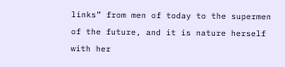links” from men of today to the supermen of the future, and it is nature herself with her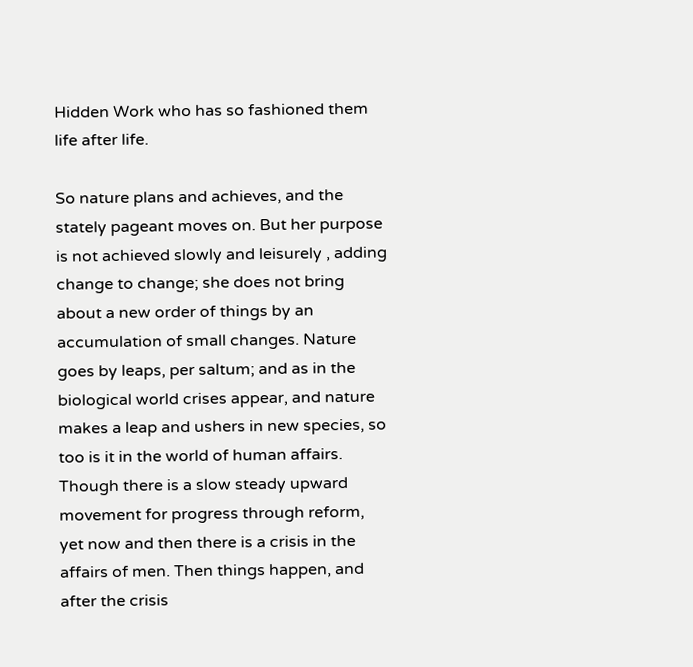Hidden Work who has so fashioned them life after life.

So nature plans and achieves, and the stately pageant moves on. But her purpose is not achieved slowly and leisurely , adding change to change; she does not bring about a new order of things by an accumulation of small changes. Nature goes by leaps, per saltum; and as in the biological world crises appear, and nature makes a leap and ushers in new species, so too is it in the world of human affairs. Though there is a slow steady upward movement for progress through reform, yet now and then there is a crisis in the affairs of men. Then things happen, and after the crisis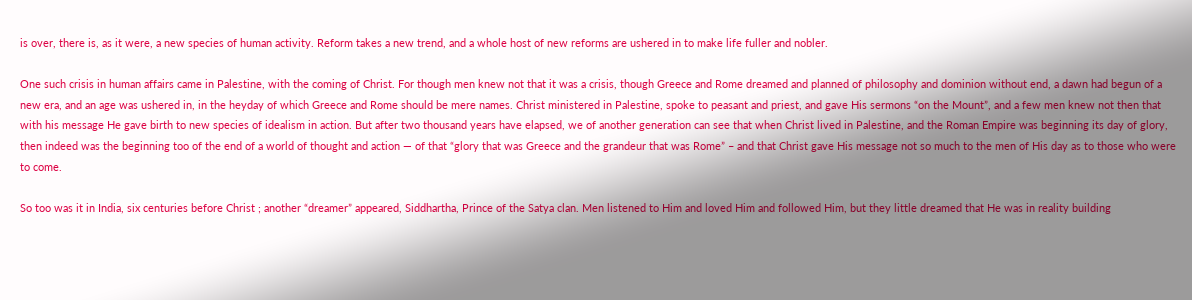is over, there is, as it were, a new species of human activity. Reform takes a new trend, and a whole host of new reforms are ushered in to make life fuller and nobler.

One such crisis in human affairs came in Palestine, with the coming of Christ. For though men knew not that it was a crisis, though Greece and Rome dreamed and planned of philosophy and dominion without end, a dawn had begun of a new era, and an age was ushered in, in the heyday of which Greece and Rome should be mere names. Christ ministered in Palestine, spoke to peasant and priest, and gave His sermons “on the Mount”, and a few men knew not then that with his message He gave birth to new species of idealism in action. But after two thousand years have elapsed, we of another generation can see that when Christ lived in Palestine, and the Roman Empire was beginning its day of glory, then indeed was the beginning too of the end of a world of thought and action — of that “glory that was Greece and the grandeur that was Rome” – and that Christ gave His message not so much to the men of His day as to those who were to come.

So too was it in India, six centuries before Christ ; another “dreamer” appeared, Siddhartha, Prince of the Satya clan. Men listened to Him and loved Him and followed Him, but they little dreamed that He was in reality building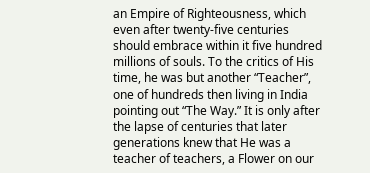an Empire of Righteousness, which even after twenty-five centuries should embrace within it five hundred millions of souls. To the critics of His time, he was but another “Teacher”, one of hundreds then living in India pointing out “The Way.” It is only after the lapse of centuries that later generations knew that He was a teacher of teachers, a Flower on our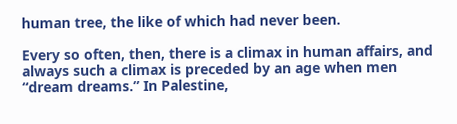human tree, the like of which had never been.

Every so often, then, there is a climax in human affairs, and always such a climax is preceded by an age when men “dream dreams.” In Palestine,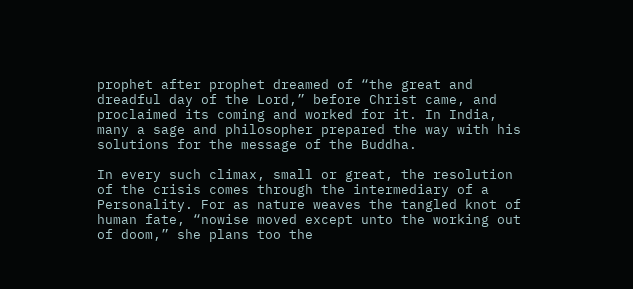prophet after prophet dreamed of “the great and dreadful day of the Lord,” before Christ came, and proclaimed its coming and worked for it. In India, many a sage and philosopher prepared the way with his solutions for the message of the Buddha.

In every such climax, small or great, the resolution of the crisis comes through the intermediary of a Personality. For as nature weaves the tangled knot of human fate, “nowise moved except unto the working out of doom,” she plans too the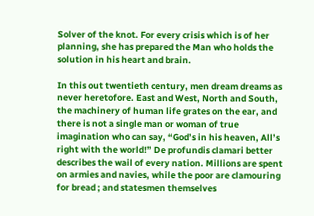Solver of the knot. For every crisis which is of her planning, she has prepared the Man who holds the solution in his heart and brain.

In this out twentieth century, men dream dreams as never heretofore. East and West, North and South, the machinery of human life grates on the ear, and there is not a single man or woman of true imagination who can say, “God’s in his heaven, All’s right with the world!” De profundis clamari better describes the wail of every nation. Millions are spent on armies and navies, while the poor are clamouring for bread ; and statesmen themselves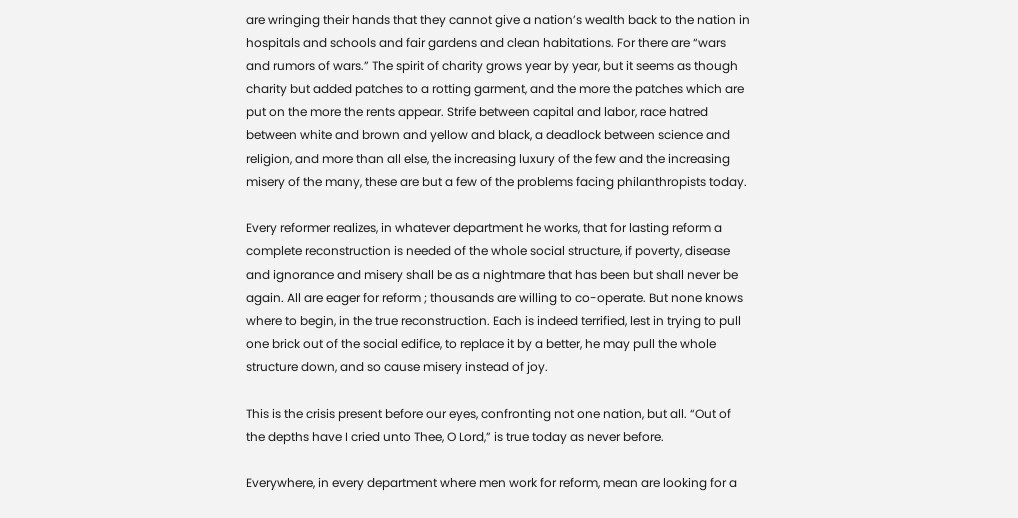are wringing their hands that they cannot give a nation’s wealth back to the nation in hospitals and schools and fair gardens and clean habitations. For there are “wars and rumors of wars.” The spirit of charity grows year by year, but it seems as though charity but added patches to a rotting garment, and the more the patches which are put on the more the rents appear. Strife between capital and labor, race hatred between white and brown and yellow and black, a deadlock between science and religion, and more than all else, the increasing luxury of the few and the increasing misery of the many, these are but a few of the problems facing philanthropists today.

Every reformer realizes, in whatever department he works, that for lasting reform a complete reconstruction is needed of the whole social structure, if poverty, disease and ignorance and misery shall be as a nightmare that has been but shall never be again. All are eager for reform ; thousands are willing to co-operate. But none knows where to begin, in the true reconstruction. Each is indeed terrified, lest in trying to pull one brick out of the social edifice, to replace it by a better, he may pull the whole structure down, and so cause misery instead of joy.

This is the crisis present before our eyes, confronting not one nation, but all. “Out of the depths have I cried unto Thee, O Lord,” is true today as never before.

Everywhere, in every department where men work for reform, mean are looking for a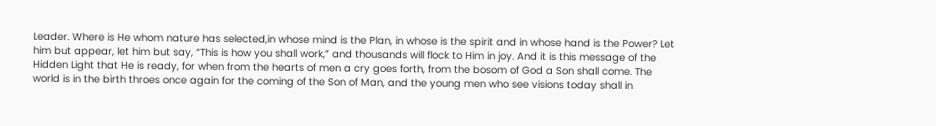Leader. Where is He whom nature has selected,in whose mind is the Plan, in whose is the spirit and in whose hand is the Power? Let him but appear, let him but say, “This is how you shall work,” and thousands will flock to Him in joy. And it is this message of the Hidden Light that He is ready, for when from the hearts of men a cry goes forth, from the bosom of God a Son shall come. The world is in the birth throes once again for the coming of the Son of Man, and the young men who see visions today shall in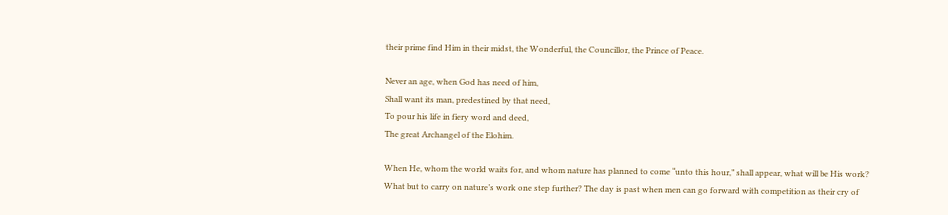their prime find Him in their midst, the Wonderful, the Councillor, the Prince of Peace.

Never an age, when God has need of him,
Shall want its man, predestined by that need,
To pour his life in fiery word and deed,
The great Archangel of the Elohim.

When He, whom the world waits for, and whom nature has planned to come “unto this hour,” shall appear, what will be His work? What but to carry on nature’s work one step further? The day is past when men can go forward with competition as their cry of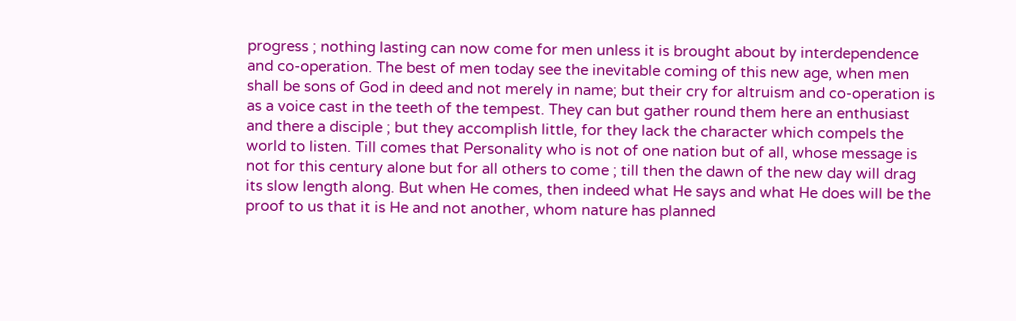progress ; nothing lasting can now come for men unless it is brought about by interdependence and co-operation. The best of men today see the inevitable coming of this new age, when men shall be sons of God in deed and not merely in name; but their cry for altruism and co-operation is as a voice cast in the teeth of the tempest. They can but gather round them here an enthusiast and there a disciple ; but they accomplish little, for they lack the character which compels the world to listen. Till comes that Personality who is not of one nation but of all, whose message is not for this century alone but for all others to come ; till then the dawn of the new day will drag its slow length along. But when He comes, then indeed what He says and what He does will be the proof to us that it is He and not another, whom nature has planned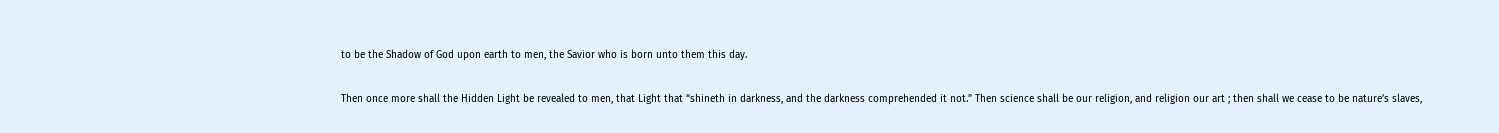to be the Shadow of God upon earth to men, the Savior who is born unto them this day.

Then once more shall the Hidden Light be revealed to men, that Light that “shineth in darkness, and the darkness comprehended it not.” Then science shall be our religion, and religion our art ; then shall we cease to be nature’s slaves,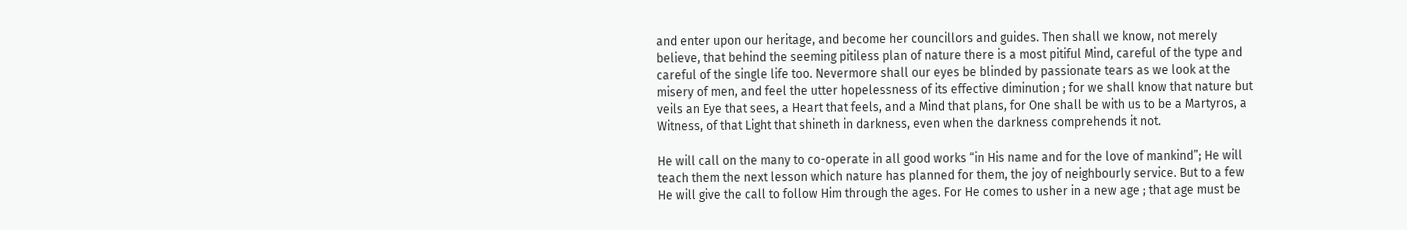and enter upon our heritage, and become her councillors and guides. Then shall we know, not merely believe, that behind the seeming pitiless plan of nature there is a most pitiful Mind, careful of the type and careful of the single life too. Nevermore shall our eyes be blinded by passionate tears as we look at the misery of men, and feel the utter hopelessness of its effective diminution ; for we shall know that nature but veils an Eye that sees, a Heart that feels, and a Mind that plans, for One shall be with us to be a Martyros, a Witness, of that Light that shineth in darkness, even when the darkness comprehends it not.

He will call on the many to co-operate in all good works “in His name and for the love of mankind”; He will teach them the next lesson which nature has planned for them, the joy of neighbourly service. But to a few He will give the call to follow Him through the ages. For He comes to usher in a new age ; that age must be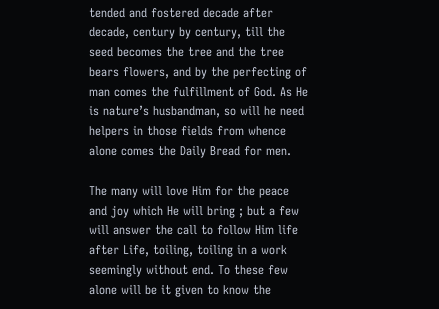tended and fostered decade after decade, century by century, till the seed becomes the tree and the tree bears flowers, and by the perfecting of man comes the fulfillment of God. As He is nature’s husbandman, so will he need helpers in those fields from whence alone comes the Daily Bread for men.

The many will love Him for the peace and joy which He will bring ; but a few will answer the call to follow Him life after Life, toiling, toiling in a work seemingly without end. To these few alone will be it given to know the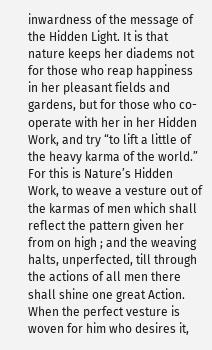inwardness of the message of the Hidden Light. It is that nature keeps her diadems not for those who reap happiness in her pleasant fields and gardens, but for those who co-operate with her in her Hidden Work, and try “to lift a little of the heavy karma of the world.” For this is Nature’s Hidden Work, to weave a vesture out of the karmas of men which shall reflect the pattern given her from on high ; and the weaving halts, unperfected, till through the actions of all men there shall shine one great Action. When the perfect vesture is woven for him who desires it,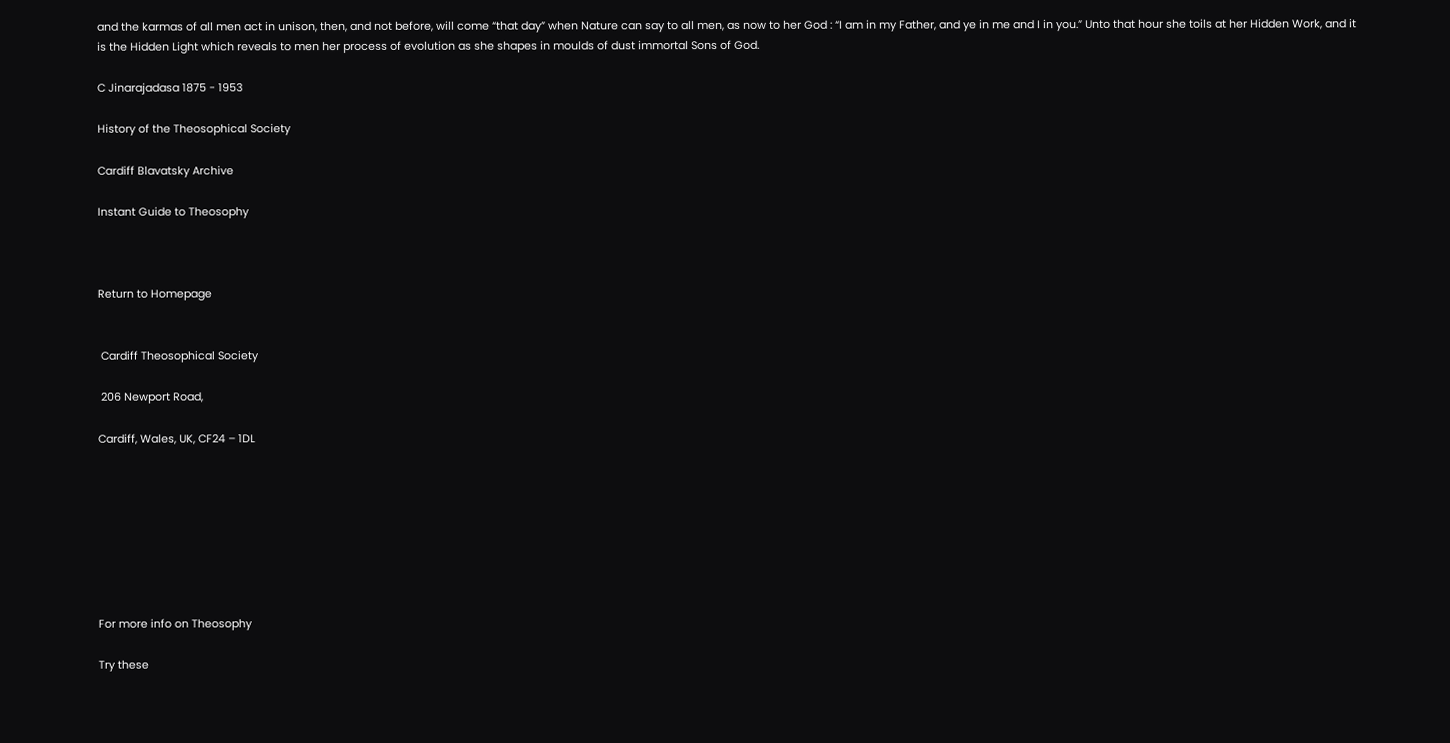and the karmas of all men act in unison, then, and not before, will come “that day” when Nature can say to all men, as now to her God : “I am in my Father, and ye in me and I in you.” Unto that hour she toils at her Hidden Work, and it is the Hidden Light which reveals to men her process of evolution as she shapes in moulds of dust immortal Sons of God.

C Jinarajadasa 1875 - 1953

History of the Theosophical Society

Cardiff Blavatsky Archive

Instant Guide to Theosophy



Return to Homepage


 Cardiff Theosophical Society

 206 Newport Road,

Cardiff, Wales, UK, CF24 – 1DL








For more info on Theosophy

Try these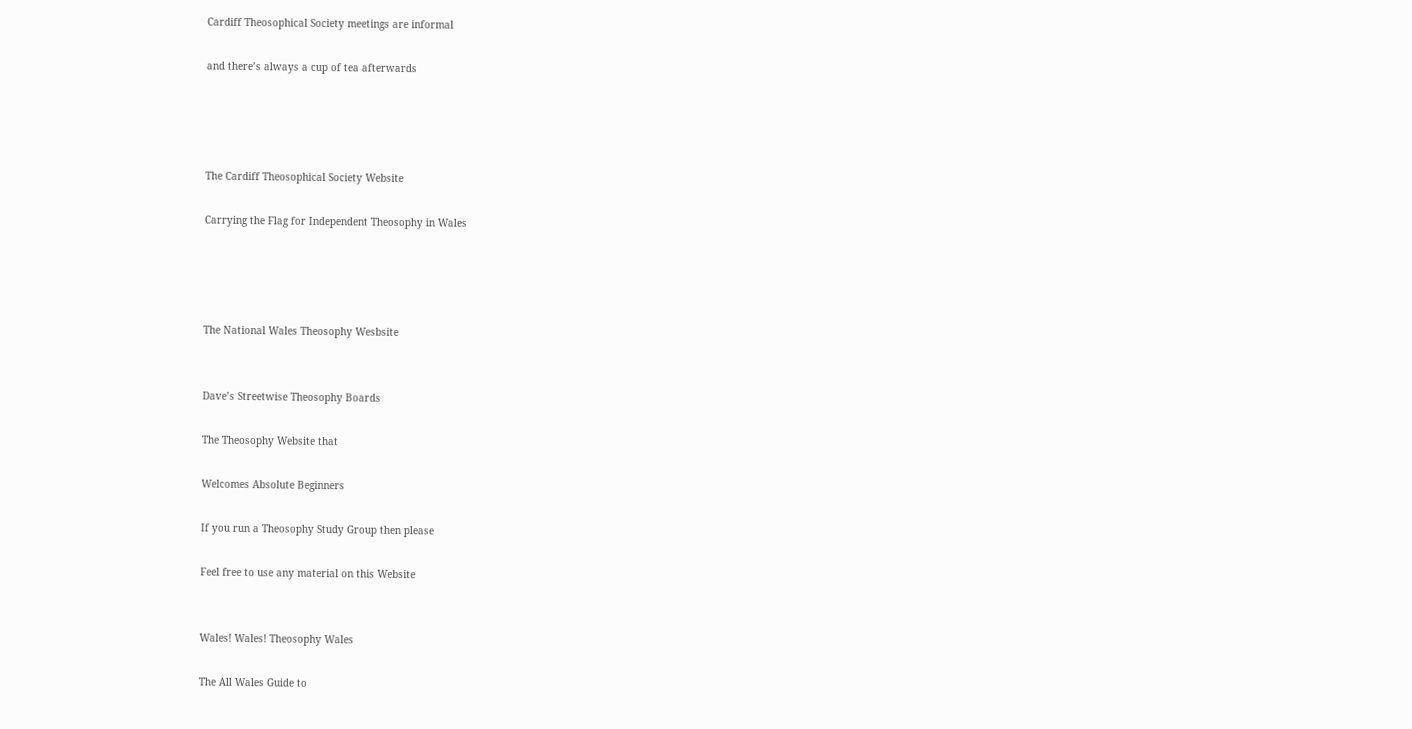Cardiff Theosophical Society meetings are informal

and there’s always a cup of tea afterwards




The Cardiff Theosophical Society Website

Carrying the Flag for Independent Theosophy in Wales




The National Wales Theosophy Wesbsite


Dave’s Streetwise Theosophy Boards

The Theosophy Website that

Welcomes Absolute Beginners

If you run a Theosophy Study Group then please

Feel free to use any material on this Website


Wales! Wales! Theosophy Wales

The All Wales Guide to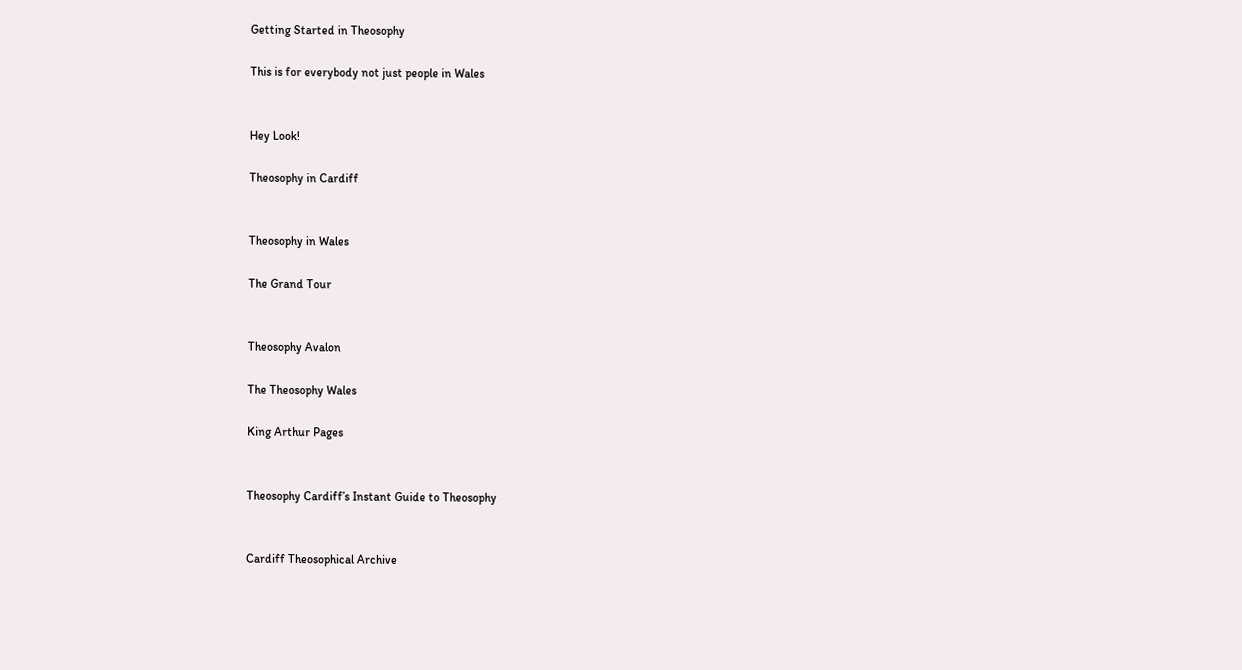Getting Started in Theosophy

This is for everybody not just people in Wales


Hey Look!

Theosophy in Cardiff


Theosophy in Wales

The Grand Tour


Theosophy Avalon

The Theosophy Wales

King Arthur Pages


Theosophy Cardiff’s Instant Guide to Theosophy


Cardiff Theosophical Archive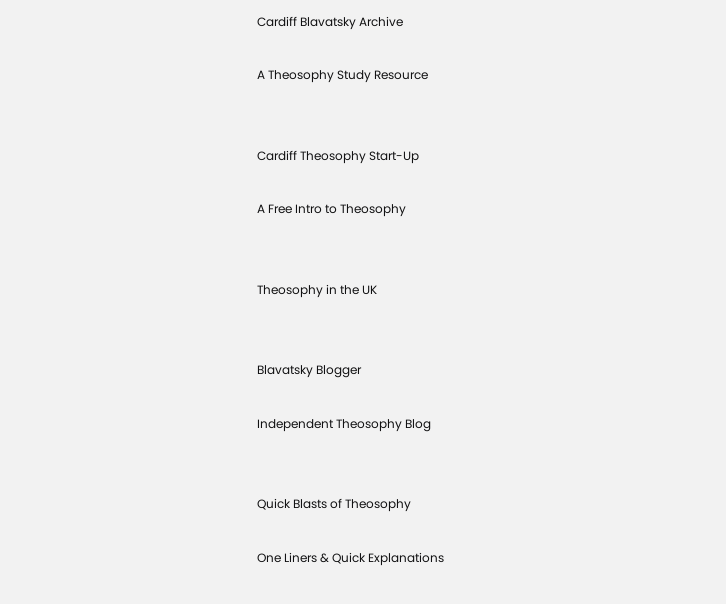Cardiff Blavatsky Archive

A Theosophy Study Resource


Cardiff Theosophy Start-Up

A Free Intro to Theosophy


Theosophy in the UK


Blavatsky Blogger

Independent Theosophy Blog


Quick Blasts of Theosophy

One Liners & Quick Explanations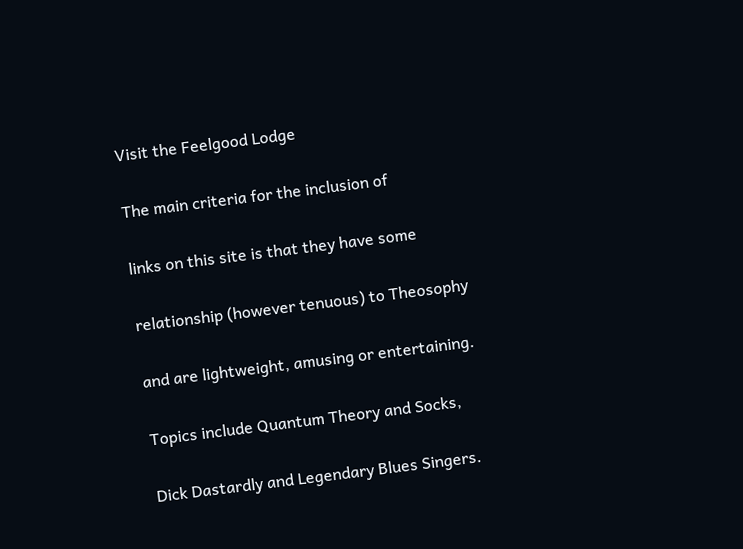Visit the Feelgood Lodge

The main criteria for the inclusion of

links on this site is that they have some

relationship (however tenuous) to Theosophy

and are lightweight, amusing or entertaining.

Topics include Quantum Theory and Socks,

Dick Dastardly and Legendary Blues Singers.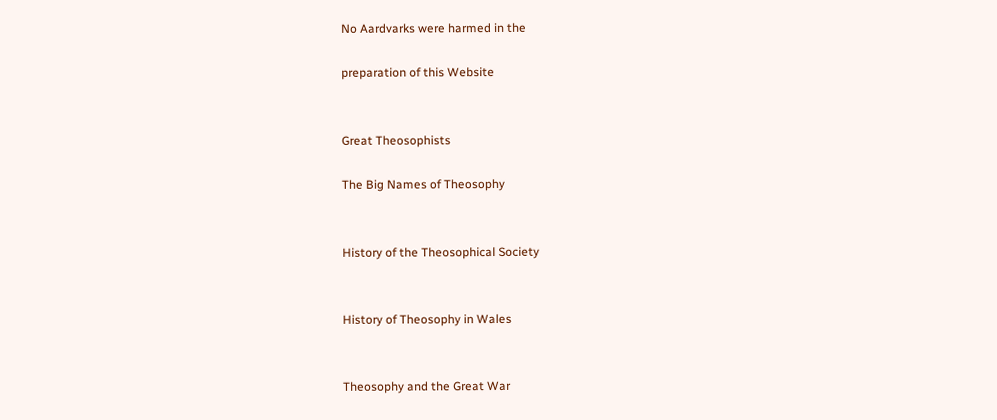No Aardvarks were harmed in the

preparation of this Website


Great Theosophists

The Big Names of Theosophy


History of the Theosophical Society


History of Theosophy in Wales


Theosophy and the Great War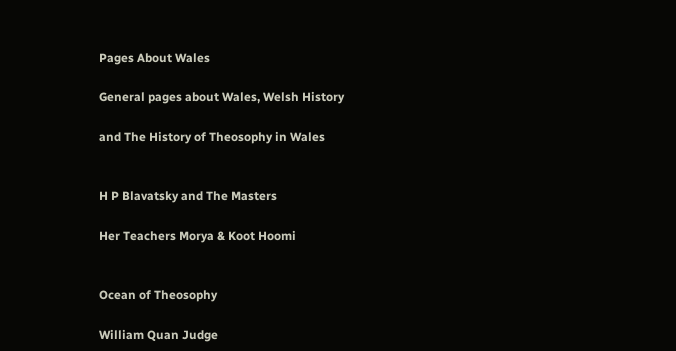Pages About Wales

General pages about Wales, Welsh History

and The History of Theosophy in Wales


H P Blavatsky and The Masters

Her Teachers Morya & Koot Hoomi


Ocean of Theosophy

William Quan Judge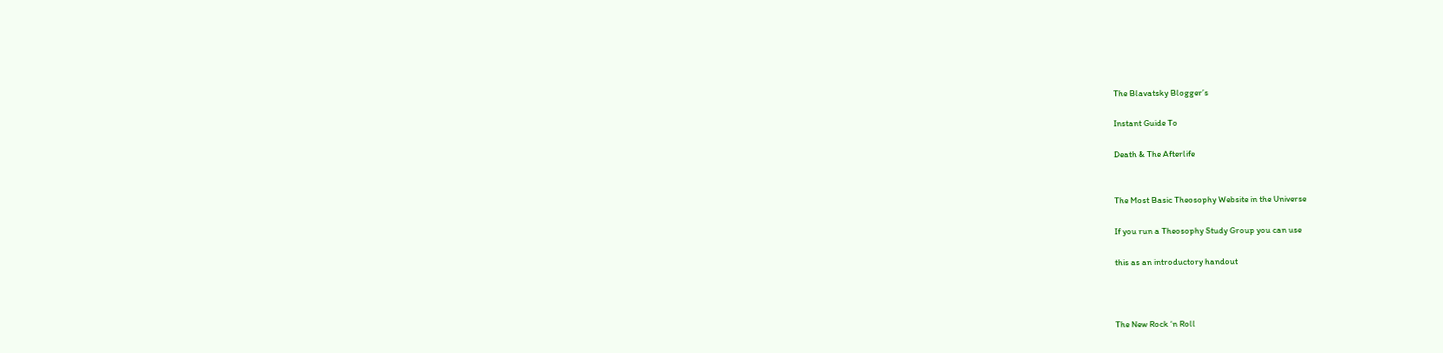The Blavatsky Blogger’s

Instant Guide To

Death & The Afterlife


The Most Basic Theosophy Website in the Universe

If you run a Theosophy Study Group you can use

this as an introductory handout



The New Rock ‘n Roll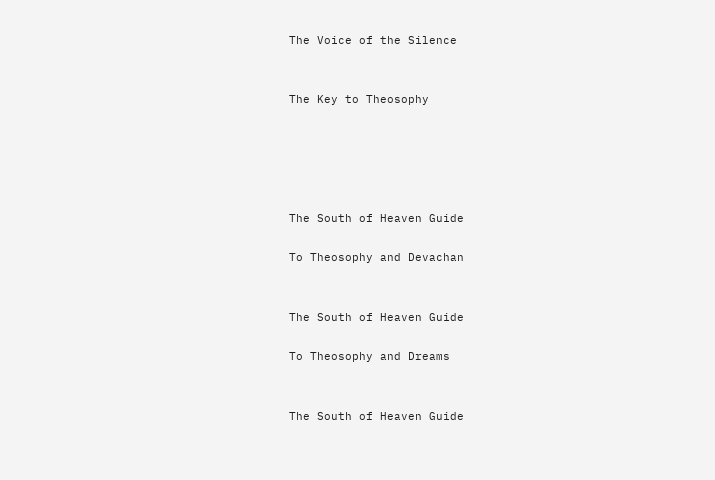The Voice of the Silence


The Key to Theosophy





The South of Heaven Guide

To Theosophy and Devachan


The South of Heaven Guide

To Theosophy and Dreams


The South of Heaven Guide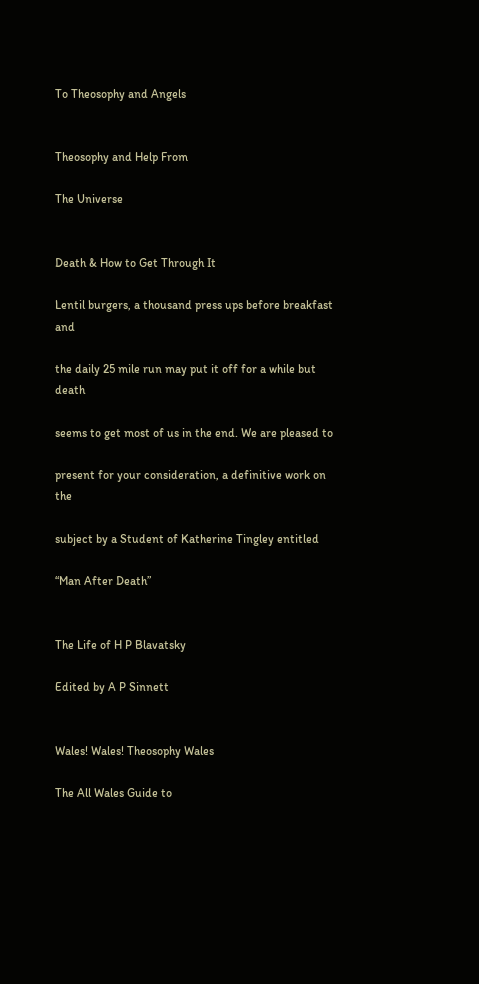To Theosophy and Angels


Theosophy and Help From

The Universe


Death & How to Get Through It

Lentil burgers, a thousand press ups before breakfast and

the daily 25 mile run may put it off for a while but death

seems to get most of us in the end. We are pleased to

present for your consideration, a definitive work on the

subject by a Student of Katherine Tingley entitled

“Man After Death”


The Life of H P Blavatsky

Edited by A P Sinnett


Wales! Wales! Theosophy Wales

The All Wales Guide to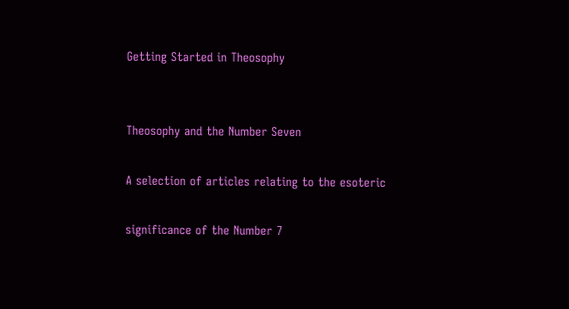Getting Started in Theosophy


Theosophy and the Number Seven

A selection of articles relating to the esoteric

significance of the Number 7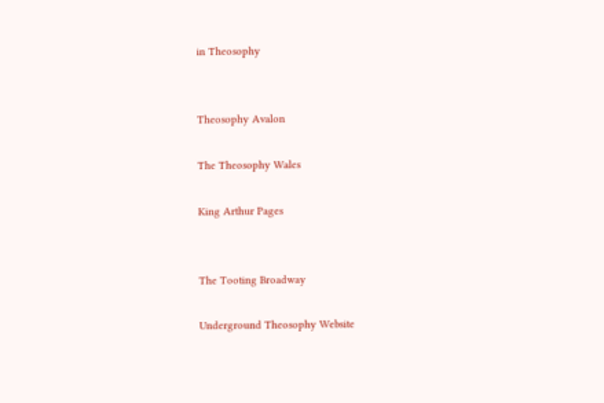in Theosophy


Theosophy Avalon

The Theosophy Wales

King Arthur Pages


The Tooting Broadway

Underground Theosophy Website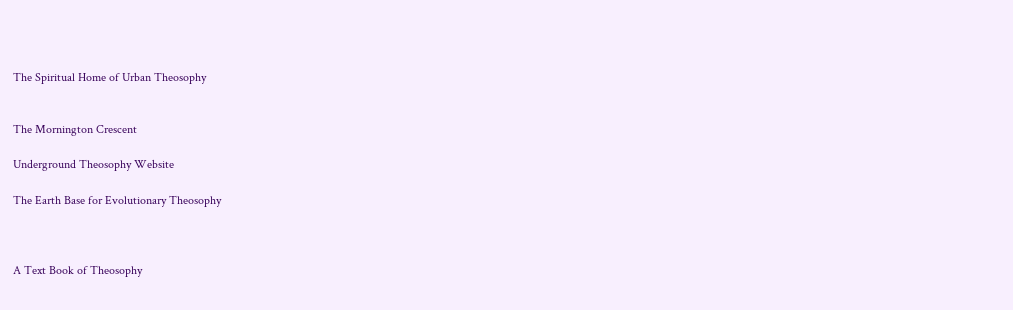The Spiritual Home of Urban Theosophy


The Mornington Crescent

Underground Theosophy Website

The Earth Base for Evolutionary Theosophy



A Text Book of Theosophy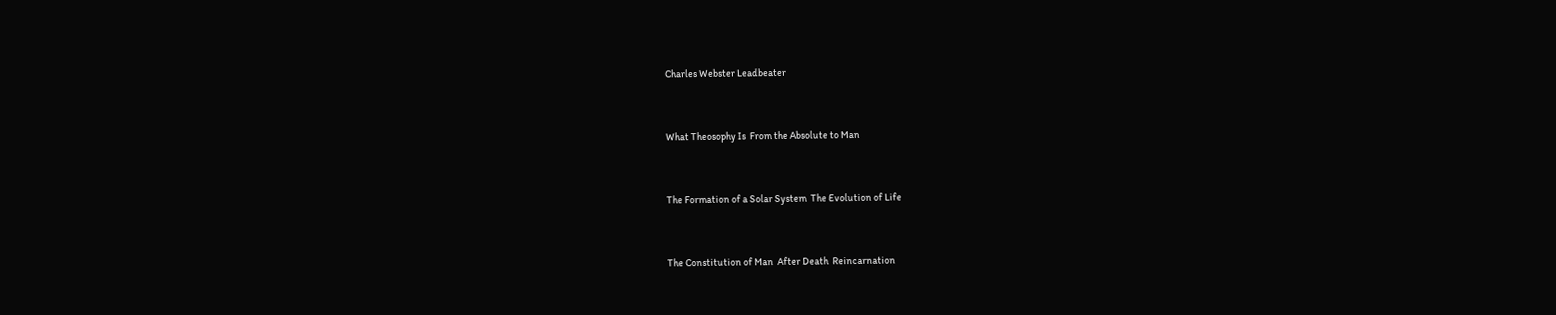Charles Webster Leadbeater


What Theosophy Is  From the Absolute to Man


The Formation of a Solar System  The Evolution of Life


The Constitution of Man  After Death  Reincarnation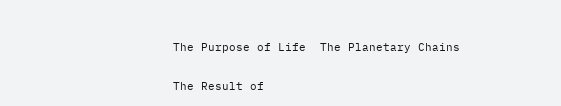The Purpose of Life  The Planetary Chains


The Result of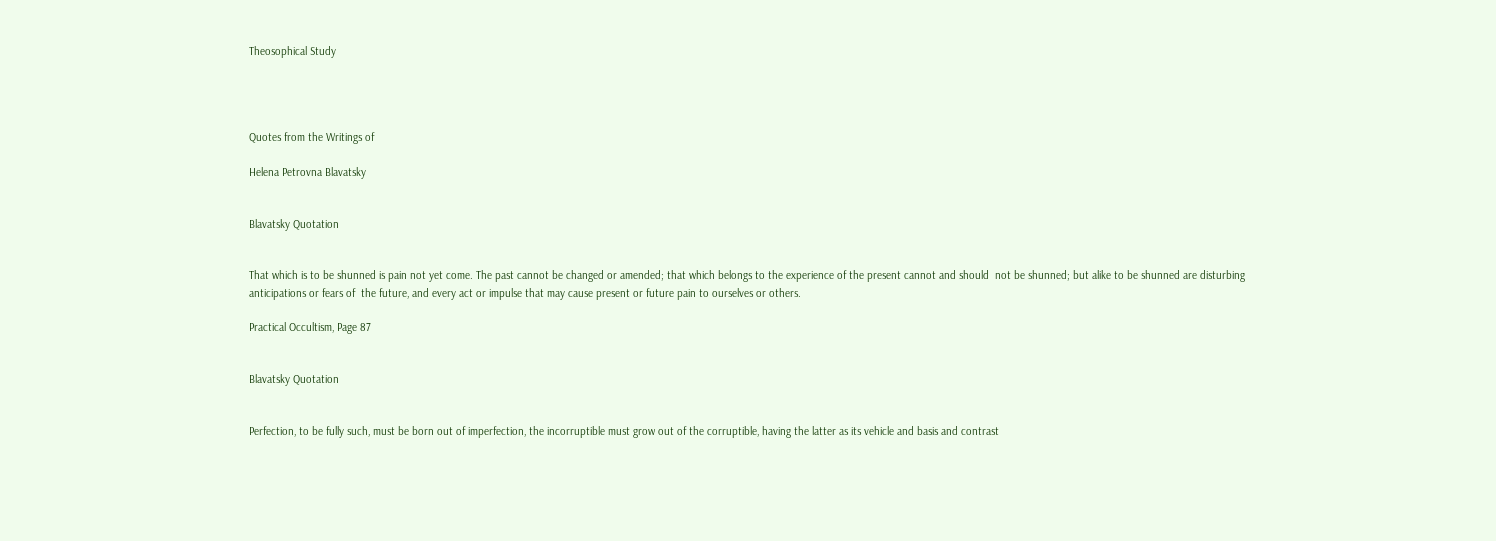Theosophical Study




Quotes from the Writings of

Helena Petrovna Blavatsky


Blavatsky Quotation


That which is to be shunned is pain not yet come. The past cannot be changed or amended; that which belongs to the experience of the present cannot and should  not be shunned; but alike to be shunned are disturbing anticipations or fears of  the future, and every act or impulse that may cause present or future pain to ourselves or others.

Practical Occultism, Page 87


Blavatsky Quotation


Perfection, to be fully such, must be born out of imperfection, the incorruptible must grow out of the corruptible, having the latter as its vehicle and basis and contrast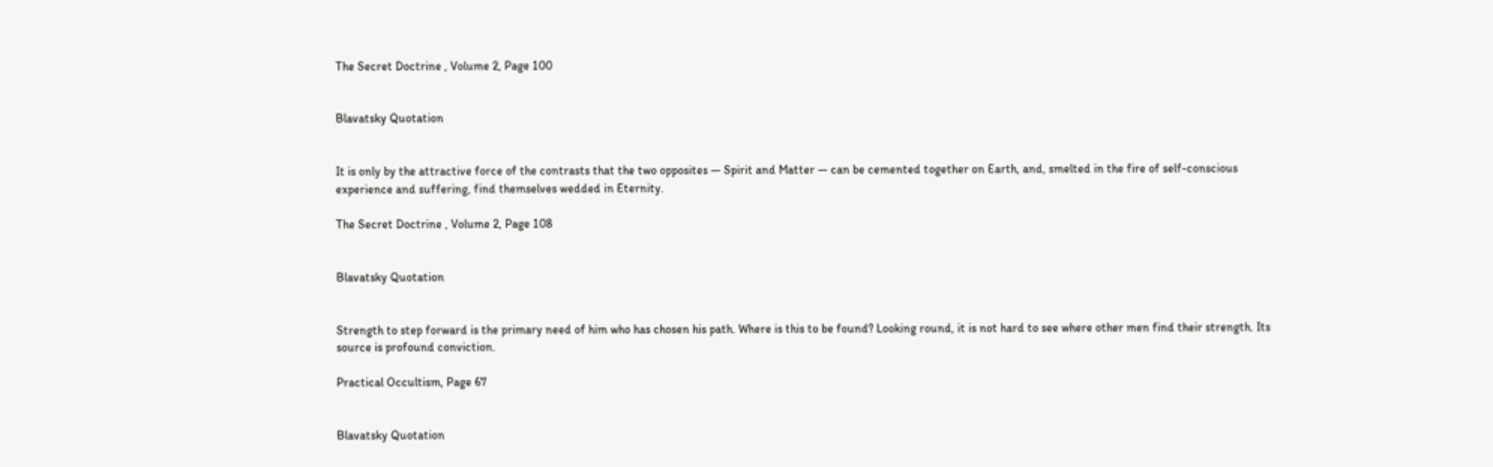The Secret Doctrine , Volume 2, Page 100


Blavatsky Quotation


It is only by the attractive force of the contrasts that the two opposites — Spirit and Matter — can be cemented together on Earth, and, smelted in the fire of self-conscious experience and suffering, find themselves wedded in Eternity.

The Secret Doctrine , Volume 2, Page 108


Blavatsky Quotation


Strength to step forward is the primary need of him who has chosen his path. Where is this to be found? Looking round, it is not hard to see where other men find their strength. Its source is profound conviction.

Practical Occultism, Page 67


Blavatsky Quotation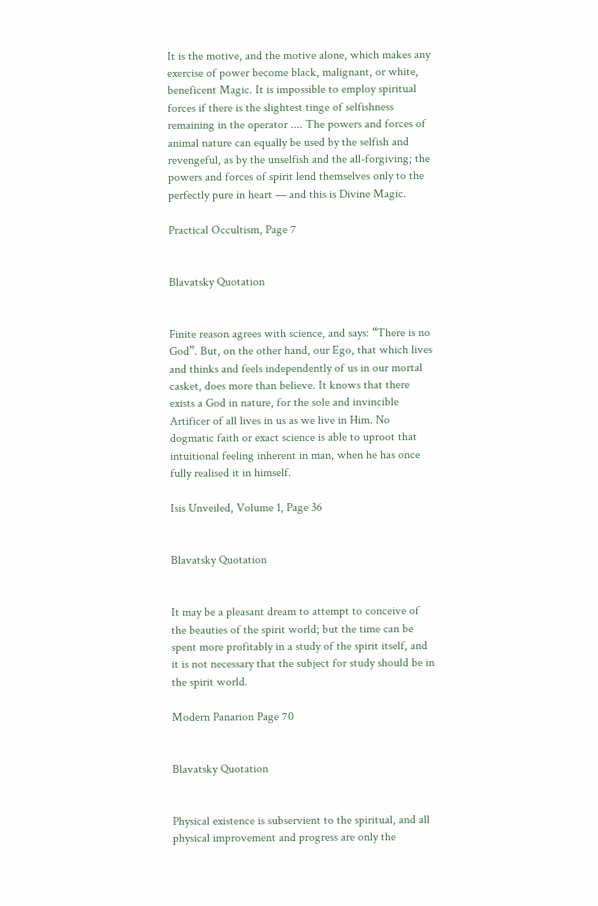It is the motive, and the motive alone, which makes any exercise of power become black, malignant, or white, beneficent Magic. It is impossible to employ spiritual forces if there is the slightest tinge of selfishness remaining in the operator .... The powers and forces of animal nature can equally be used by the selfish and revengeful, as by the unselfish and the all-forgiving; the powers and forces of spirit lend themselves only to the perfectly pure in heart — and this is Divine Magic.

Practical Occultism, Page 7


Blavatsky Quotation


Finite reason agrees with science, and says: “There is no God”. But, on the other hand, our Ego, that which lives and thinks and feels independently of us in our mortal casket, does more than believe. It knows that there exists a God in nature, for the sole and invincible Artificer of all lives in us as we live in Him. No dogmatic faith or exact science is able to uproot that intuitional feeling inherent in man, when he has once fully realised it in himself.

Isis Unveiled, Volume 1, Page 36


Blavatsky Quotation


It may be a pleasant dream to attempt to conceive of the beauties of the spirit world; but the time can be spent more profitably in a study of the spirit itself, and it is not necessary that the subject for study should be in the spirit world.

Modern Panarion Page 70


Blavatsky Quotation


Physical existence is subservient to the spiritual, and all physical improvement and progress are only the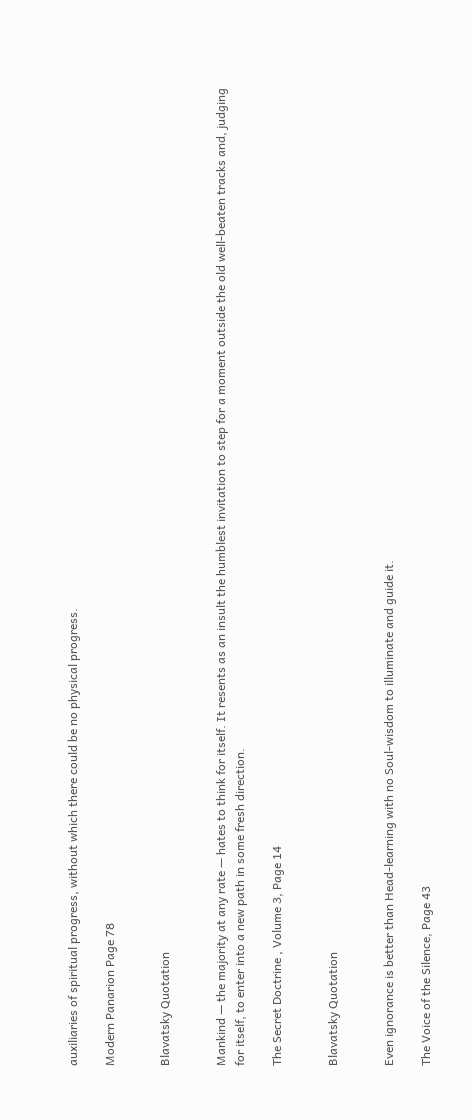auxiliaries of spiritual progress, without which there could be no physical progress.

Modern Panarion Page 78


Blavatsky Quotation


Mankind — the majority at any rate — hates to think for itself. It resents as an insult the humblest invitation to step for a moment outside the old well-beaten tracks and, judging for itself, to enter into a new path in some fresh direction.

The Secret Doctrine , Volume 3, Page 14


Blavatsky Quotation


Even ignorance is better than Head-learning with no Soul-wisdom to illuminate and guide it.

The Voice of the Silence, Page 43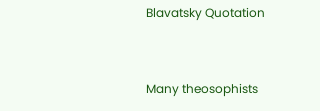Blavatsky Quotation


Many theosophists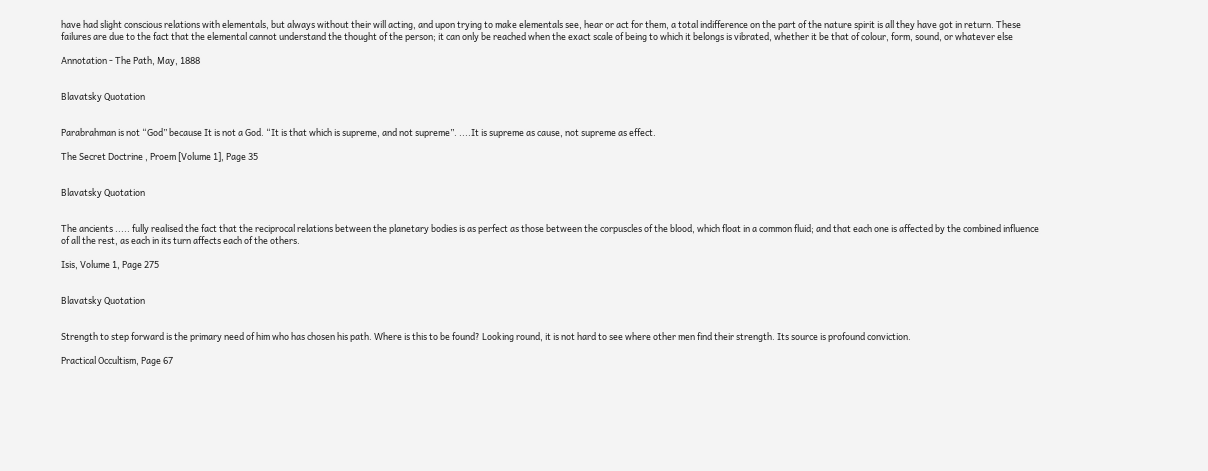have had slight conscious relations with elementals, but always without their will acting, and upon trying to make elementals see, hear or act for them, a total indifference on the part of the nature spirit is all they have got in return. These failures are due to the fact that the elemental cannot understand the thought of the person; it can only be reached when the exact scale of being to which it belongs is vibrated, whether it be that of colour, form, sound, or whatever else

Annotation - The Path, May, 1888


Blavatsky Quotation


Parabrahman is not “God” because It is not a God. “It is that which is supreme, and not supreme”. ....It is supreme as cause, not supreme as effect.

The Secret Doctrine , Proem [Volume 1], Page 35


Blavatsky Quotation


The ancients ..... fully realised the fact that the reciprocal relations between the planetary bodies is as perfect as those between the corpuscles of the blood, which float in a common fluid; and that each one is affected by the combined influence of all the rest, as each in its turn affects each of the others.

Isis, Volume 1, Page 275


Blavatsky Quotation


Strength to step forward is the primary need of him who has chosen his path. Where is this to be found? Looking round, it is not hard to see where other men find their strength. Its source is profound conviction.

Practical Occultism, Page 67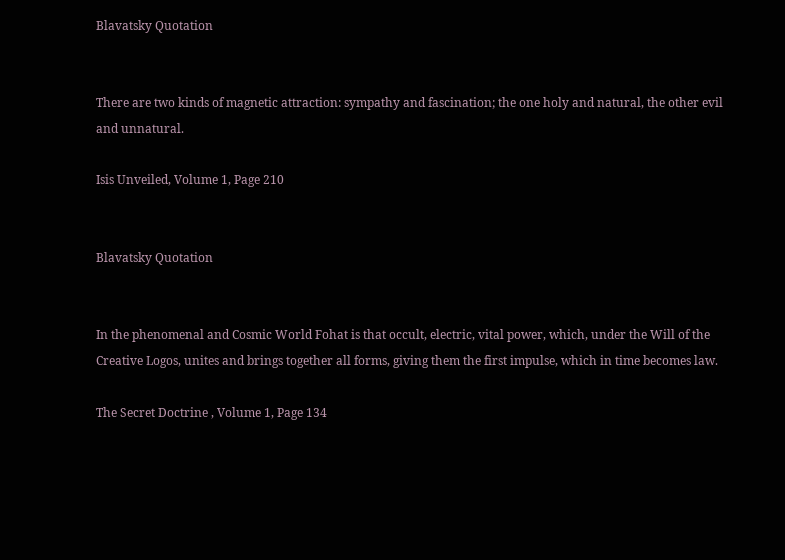Blavatsky Quotation


There are two kinds of magnetic attraction: sympathy and fascination; the one holy and natural, the other evil and unnatural.

Isis Unveiled, Volume 1, Page 210


Blavatsky Quotation


In the phenomenal and Cosmic World Fohat is that occult, electric, vital power, which, under the Will of the Creative Logos, unites and brings together all forms, giving them the first impulse, which in time becomes law.

The Secret Doctrine , Volume 1, Page 134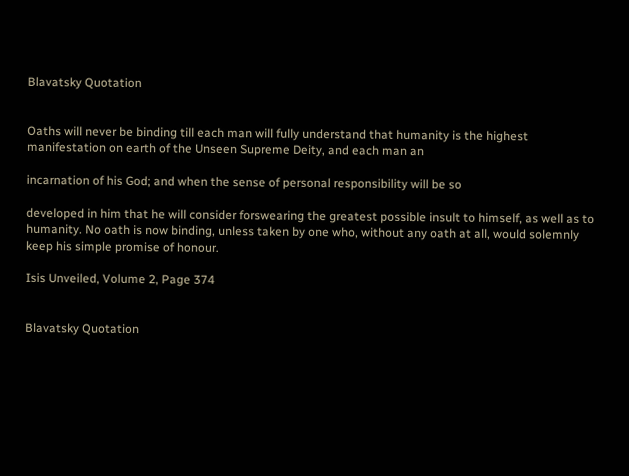Blavatsky Quotation


Oaths will never be binding till each man will fully understand that humanity is the highest manifestation on earth of the Unseen Supreme Deity, and each man an

incarnation of his God; and when the sense of personal responsibility will be so

developed in him that he will consider forswearing the greatest possible insult to himself, as well as to humanity. No oath is now binding, unless taken by one who, without any oath at all, would solemnly keep his simple promise of honour.

Isis Unveiled, Volume 2, Page 374


Blavatsky Quotation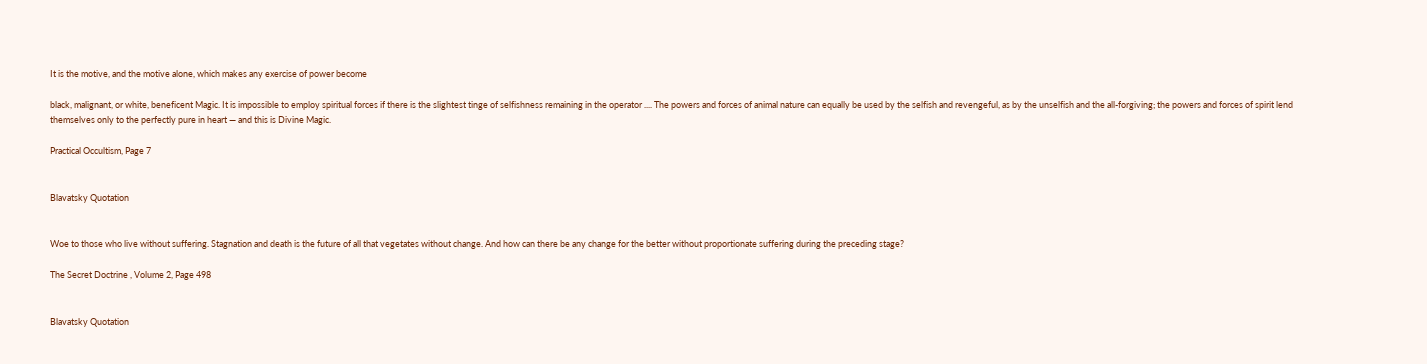It is the motive, and the motive alone, which makes any exercise of power become

black, malignant, or white, beneficent Magic. It is impossible to employ spiritual forces if there is the slightest tinge of selfishness remaining in the operator .... The powers and forces of animal nature can equally be used by the selfish and revengeful, as by the unselfish and the all-forgiving; the powers and forces of spirit lend themselves only to the perfectly pure in heart — and this is Divine Magic.

Practical Occultism, Page 7


Blavatsky Quotation


Woe to those who live without suffering. Stagnation and death is the future of all that vegetates without change. And how can there be any change for the better without proportionate suffering during the preceding stage?

The Secret Doctrine , Volume 2, Page 498


Blavatsky Quotation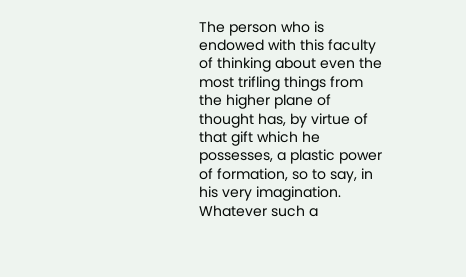The person who is endowed with this faculty of thinking about even the most trifling things from the higher plane of thought has, by virtue of that gift which he possesses, a plastic power of formation, so to say, in his very imagination. Whatever such a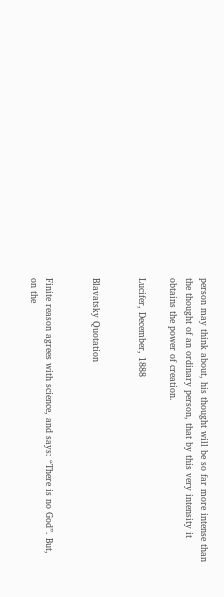person may think about, his thought will be so far more intense than the thought of an ordinary person, that by this very intensity it obtains the power of creation.

Lucifer, December, 1888


Blavatsky Quotation


Finite reason agrees with science, and says: “There is no God”. But, on the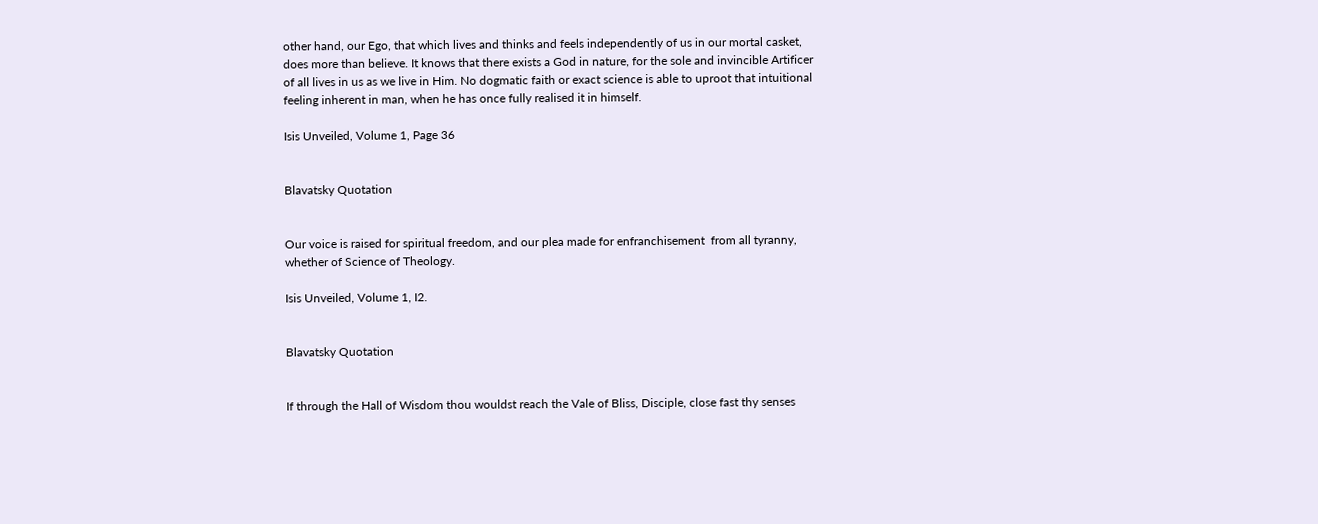other hand, our Ego, that which lives and thinks and feels independently of us in our mortal casket, does more than believe. It knows that there exists a God in nature, for the sole and invincible Artificer of all lives in us as we live in Him. No dogmatic faith or exact science is able to uproot that intuitional feeling inherent in man, when he has once fully realised it in himself.

Isis Unveiled, Volume 1, Page 36


Blavatsky Quotation


Our voice is raised for spiritual freedom, and our plea made for enfranchisement  from all tyranny, whether of Science of Theology.

Isis Unveiled, Volume 1, I2.


Blavatsky Quotation


If through the Hall of Wisdom thou wouldst reach the Vale of Bliss, Disciple, close fast thy senses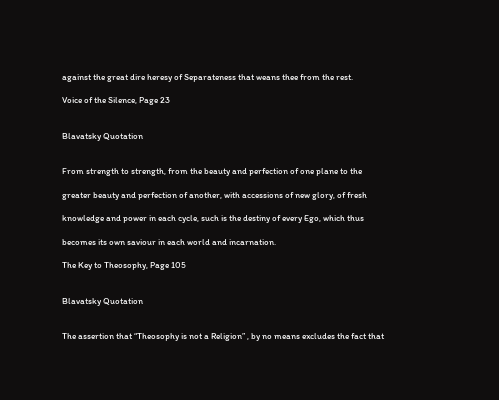against the great dire heresy of Separateness that weans thee from the rest.

Voice of the Silence, Page 23


Blavatsky Quotation


From strength to strength, from the beauty and perfection of one plane to the

greater beauty and perfection of another, with accessions of new glory, of fresh

knowledge and power in each cycle, such is the destiny of every Ego, which thus

becomes its own saviour in each world and incarnation.

The Key to Theosophy, Page 105


Blavatsky Quotation


The assertion that “Theosophy is not a Religion” , by no means excludes the fact that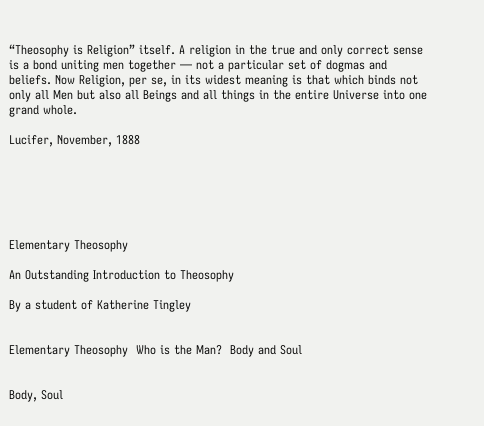“Theosophy is Religion” itself. A religion in the true and only correct sense is a bond uniting men together — not a particular set of dogmas and beliefs. Now Religion, per se, in its widest meaning is that which binds not only all Men but also all Beings and all things in the entire Universe into one grand whole.

Lucifer, November, 1888






Elementary Theosophy

An Outstanding Introduction to Theosophy

By a student of Katherine Tingley


Elementary Theosophy  Who is the Man?  Body and Soul


Body, Soul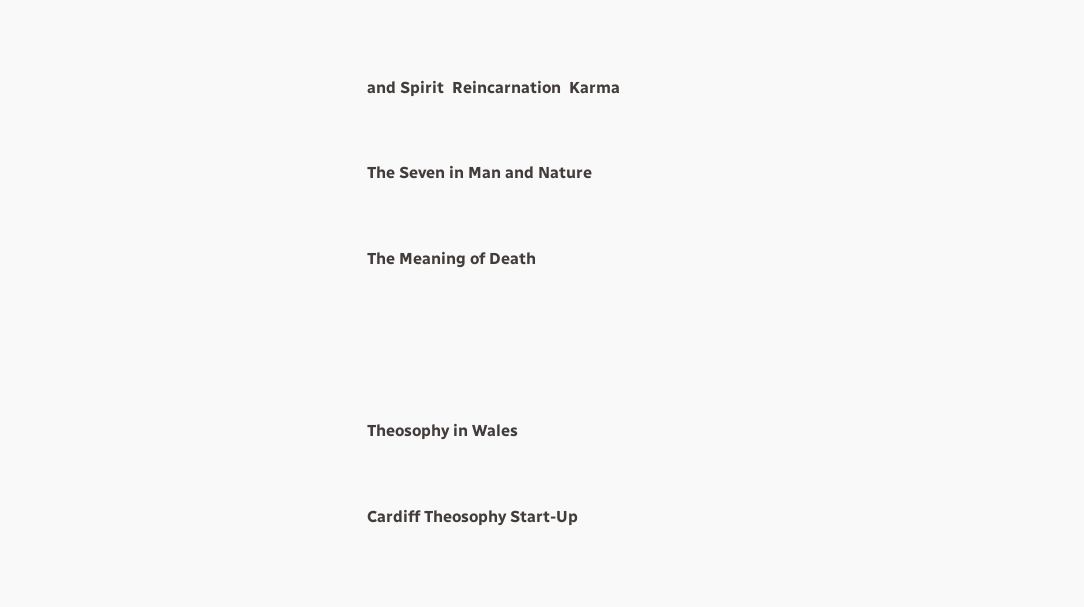and Spirit  Reincarnation  Karma


The Seven in Man and Nature


The Meaning of Death





Theosophy in Wales


Cardiff Theosophy Start-Up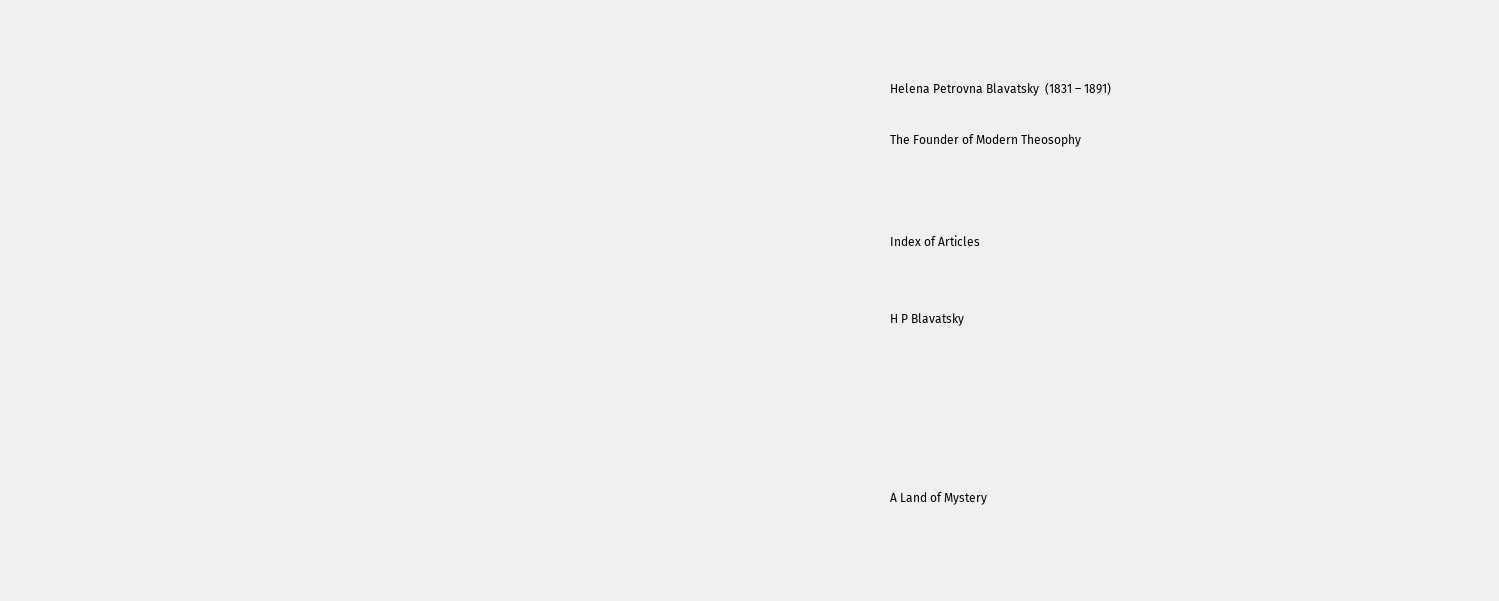Helena Petrovna Blavatsky  (1831 – 1891)

The Founder of Modern Theosophy



Index of Articles


H P Blavatsky






A Land of Mystery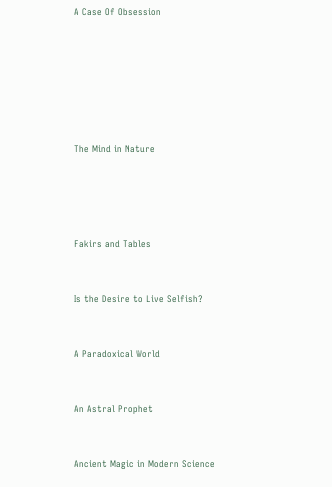A Case Of Obsession









The Mind in Nature






Fakirs and Tables



Is the Desire to Live Selfish?



A Paradoxical World



An Astral Prophet



Ancient Magic in Modern Science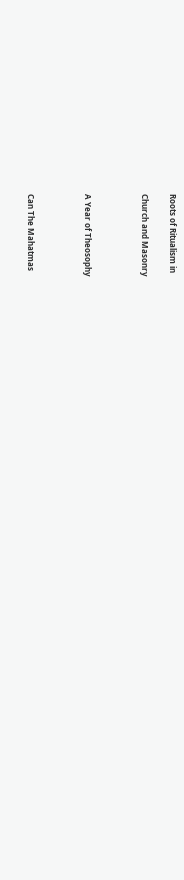Roots of Ritualism in

Church and Masonry



A Year of Theosophy



Can The Mahatmas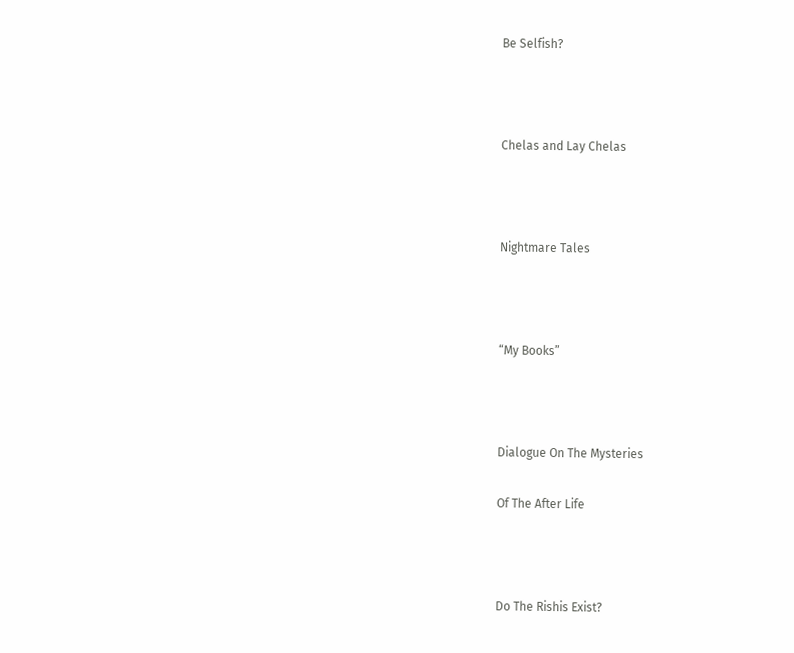Be Selfish?



Chelas and Lay Chelas



Nightmare Tales



“My Books”



Dialogue On The Mysteries

Of The After Life



Do The Rishis Exist?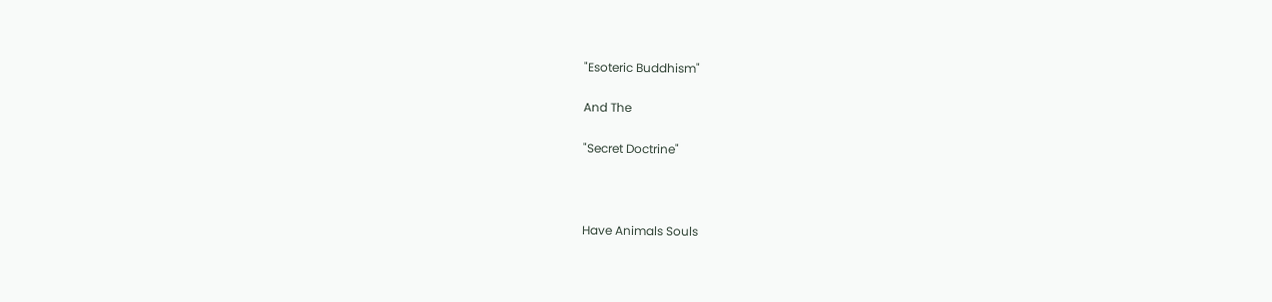"Esoteric Buddhism"

And The

"Secret Doctrine"



Have Animals Souls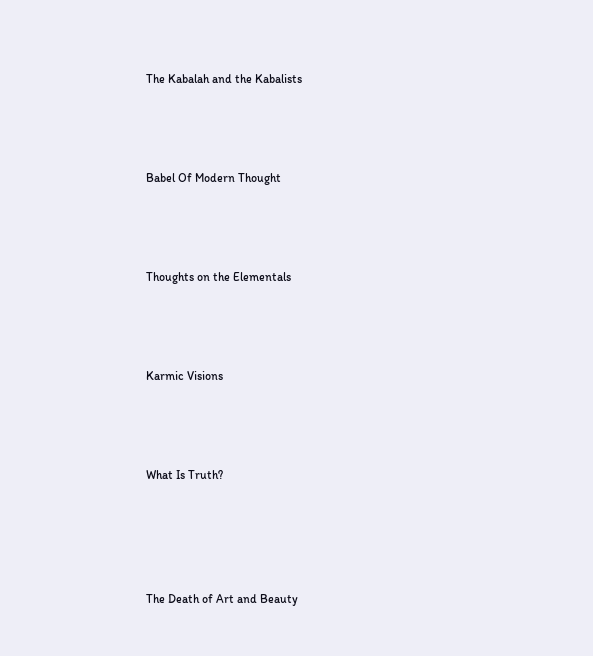The Kabalah and the Kabalists



Babel Of Modern Thought



Thoughts on the Elementals



Karmic Visions



What Is Truth?




The Death of Art and Beauty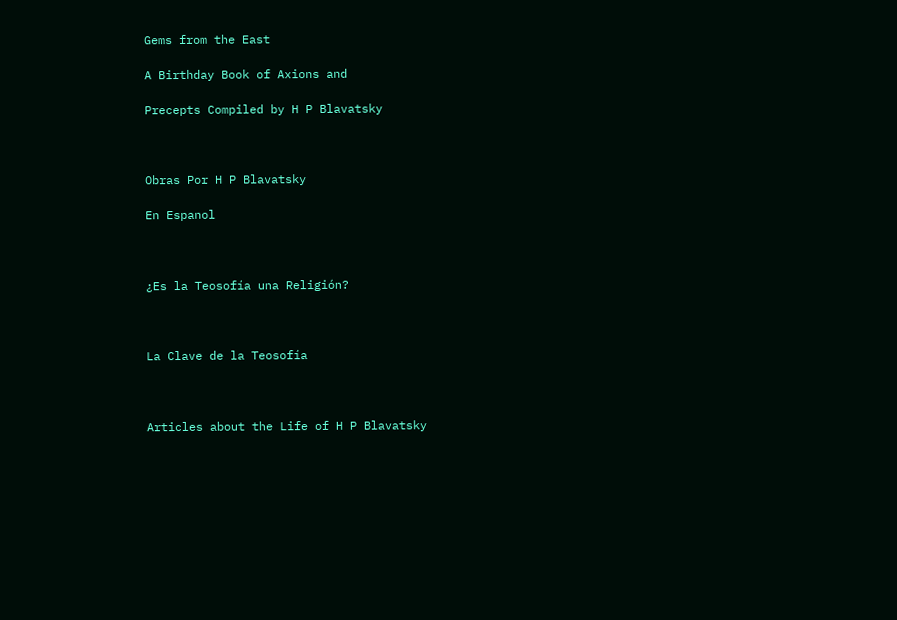Gems from the East

A Birthday Book of Axions and

Precepts Compiled by H P Blavatsky



Obras Por H P Blavatsky

En Espanol



¿Es la Teosofía una Religión?



La Clave de la Teosofía



Articles about the Life of H P Blavatsky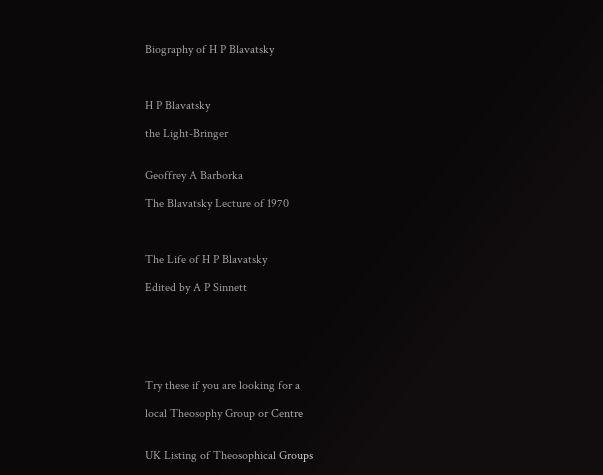Biography of H P Blavatsky



H P Blavatsky

the Light-Bringer


Geoffrey A Barborka

The Blavatsky Lecture of 1970



The Life of H P Blavatsky

Edited by A P Sinnett






Try these if you are looking for a

local Theosophy Group or Centre


UK Listing of Theosophical Groups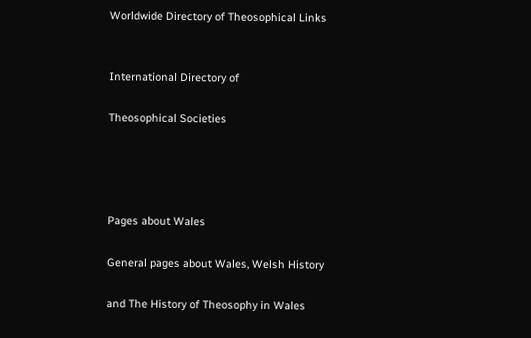Worldwide Directory of Theosophical Links


International Directory of

Theosophical Societies




Pages about Wales

General pages about Wales, Welsh History

and The History of Theosophy in Wales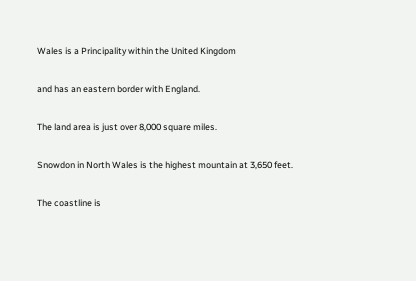Wales is a Principality within the United Kingdom

and has an eastern border with England.

The land area is just over 8,000 square miles.

Snowdon in North Wales is the highest mountain at 3,650 feet.

The coastline is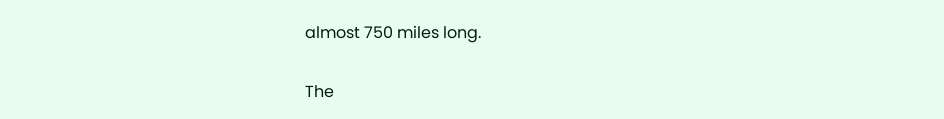almost 750 miles long.

The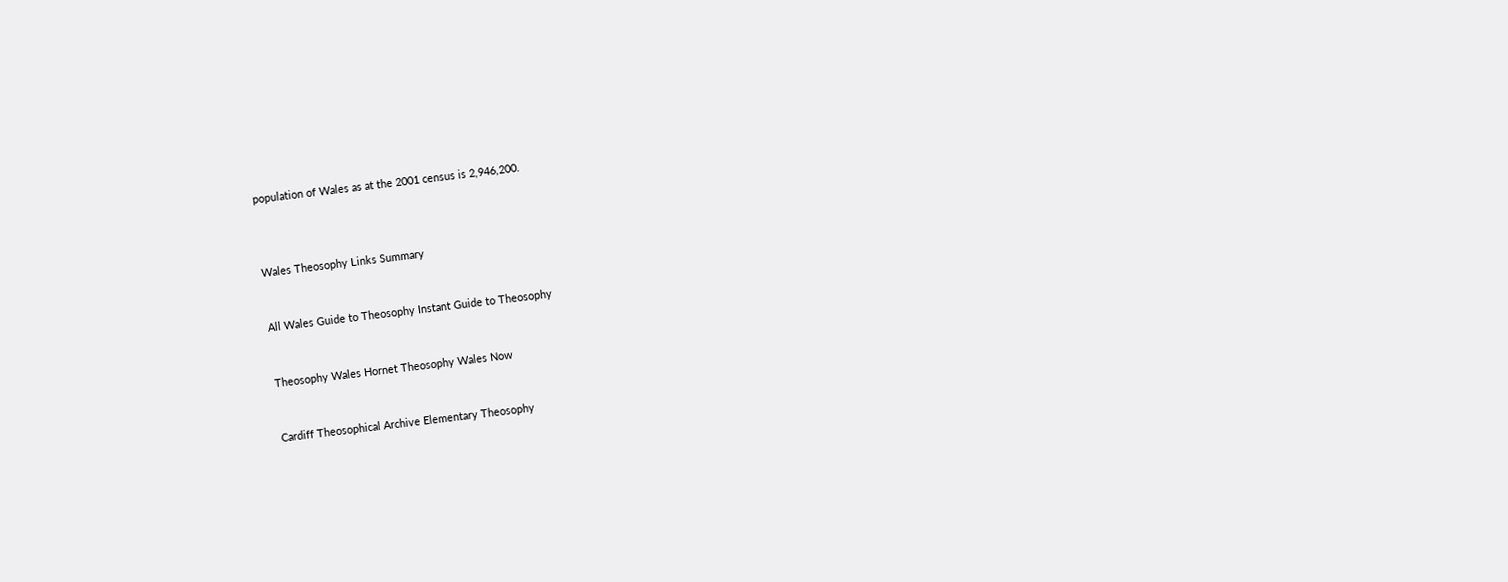population of Wales as at the 2001 census is 2,946,200.



Wales Theosophy Links Summary


All Wales Guide to Theosophy Instant Guide to Theosophy


Theosophy Wales Hornet Theosophy Wales Now


Cardiff Theosophical Archive Elementary Theosophy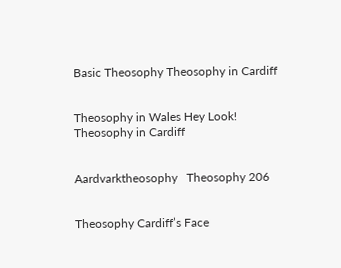Basic Theosophy Theosophy in Cardiff


Theosophy in Wales Hey Look! Theosophy in Cardiff


Aardvarktheosophy   Theosophy 206


Theosophy Cardiff’s Face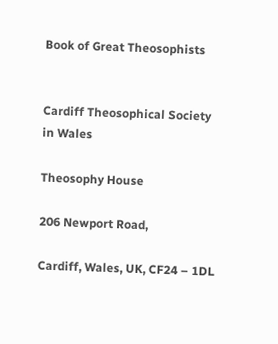Book of Great Theosophists


Cardiff Theosophical Society in Wales

Theosophy House

206 Newport Road,

Cardiff, Wales, UK, CF24 – 1DL